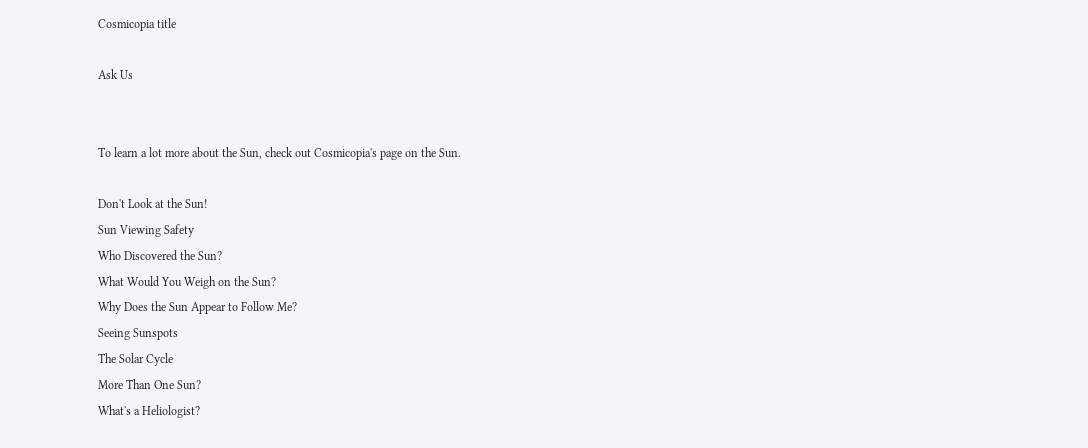Cosmicopia title

Ask Us


To learn a lot more about the Sun, check out Cosmicopia's page on the Sun.

Don't Look at the Sun!
Sun Viewing Safety
Who Discovered the Sun?
What Would You Weigh on the Sun?
Why Does the Sun Appear to Follow Me?
Seeing Sunspots
The Solar Cycle
More Than One Sun?
What's a Heliologist?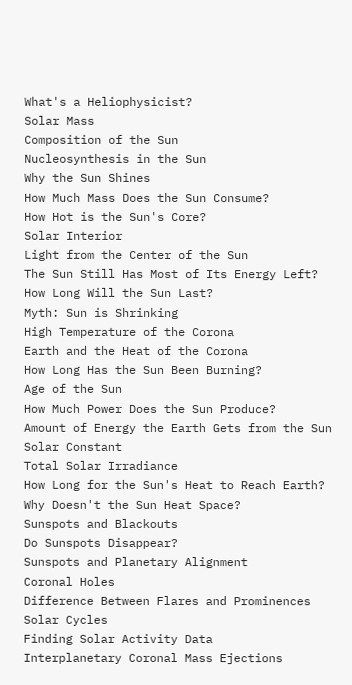What's a Heliophysicist?
Solar Mass
Composition of the Sun
Nucleosynthesis in the Sun
Why the Sun Shines
How Much Mass Does the Sun Consume?
How Hot is the Sun's Core?
Solar Interior
Light from the Center of the Sun
The Sun Still Has Most of Its Energy Left?
How Long Will the Sun Last?
Myth: Sun is Shrinking
High Temperature of the Corona
Earth and the Heat of the Corona
How Long Has the Sun Been Burning?
Age of the Sun
How Much Power Does the Sun Produce?
Amount of Energy the Earth Gets from the Sun
Solar Constant
Total Solar Irradiance
How Long for the Sun's Heat to Reach Earth?
Why Doesn't the Sun Heat Space?
Sunspots and Blackouts
Do Sunspots Disappear?
Sunspots and Planetary Alignment
Coronal Holes
Difference Between Flares and Prominences
Solar Cycles
Finding Solar Activity Data
Interplanetary Coronal Mass Ejections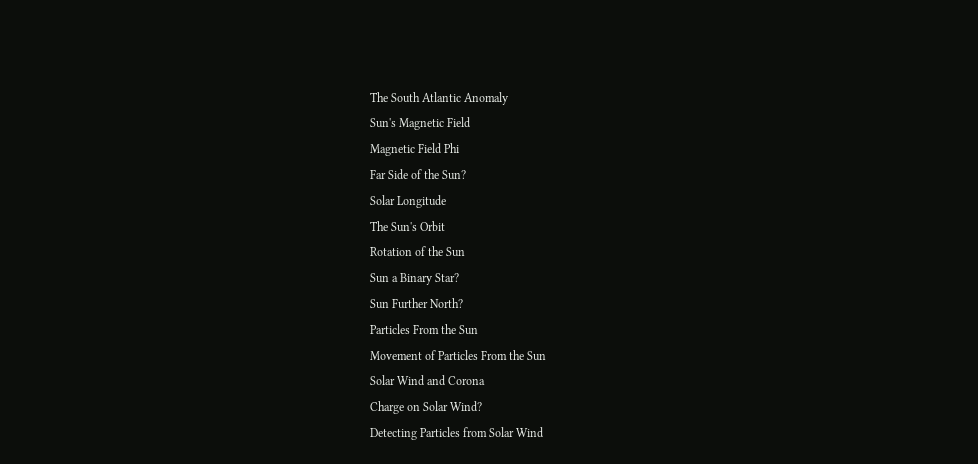The South Atlantic Anomaly
Sun's Magnetic Field
Magnetic Field Phi
Far Side of the Sun?
Solar Longitude
The Sun's Orbit
Rotation of the Sun
Sun a Binary Star?
Sun Further North?
Particles From the Sun
Movement of Particles From the Sun
Solar Wind and Corona
Charge on Solar Wind?
Detecting Particles from Solar Wind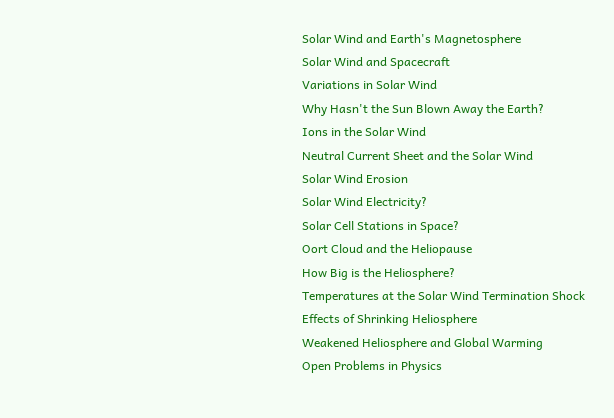Solar Wind and Earth's Magnetosphere
Solar Wind and Spacecraft
Variations in Solar Wind
Why Hasn't the Sun Blown Away the Earth?
Ions in the Solar Wind
Neutral Current Sheet and the Solar Wind
Solar Wind Erosion
Solar Wind Electricity?
Solar Cell Stations in Space?
Oort Cloud and the Heliopause
How Big is the Heliosphere?
Temperatures at the Solar Wind Termination Shock
Effects of Shrinking Heliosphere
Weakened Heliosphere and Global Warming
Open Problems in Physics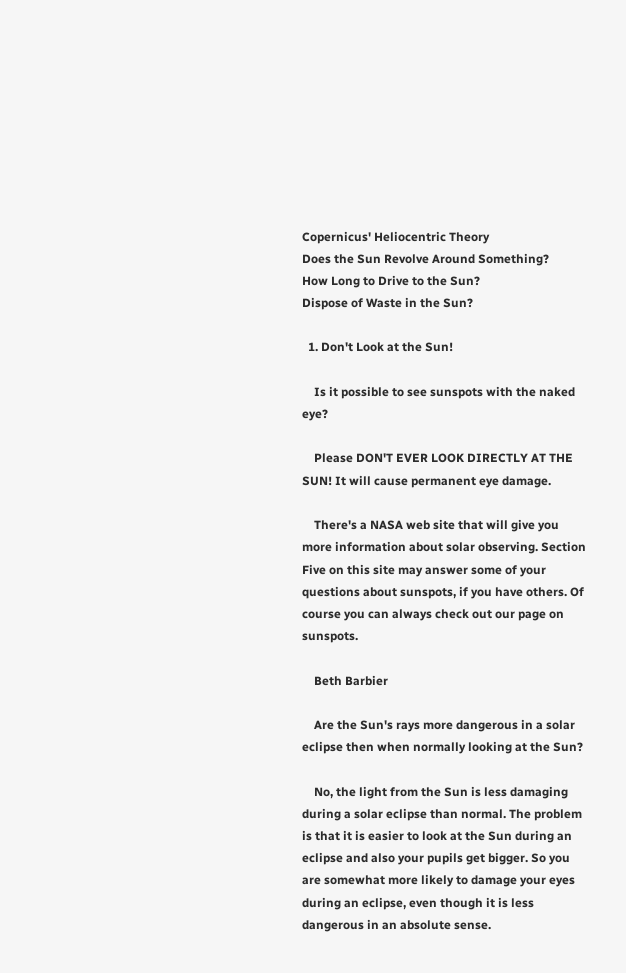Copernicus' Heliocentric Theory
Does the Sun Revolve Around Something?
How Long to Drive to the Sun?
Dispose of Waste in the Sun?

  1. Don't Look at the Sun!

    Is it possible to see sunspots with the naked eye?

    Please DON'T EVER LOOK DIRECTLY AT THE SUN! It will cause permanent eye damage.

    There's a NASA web site that will give you more information about solar observing. Section Five on this site may answer some of your questions about sunspots, if you have others. Of course you can always check out our page on sunspots.

    Beth Barbier

    Are the Sun's rays more dangerous in a solar eclipse then when normally looking at the Sun?

    No, the light from the Sun is less damaging during a solar eclipse than normal. The problem is that it is easier to look at the Sun during an eclipse and also your pupils get bigger. So you are somewhat more likely to damage your eyes during an eclipse, even though it is less dangerous in an absolute sense.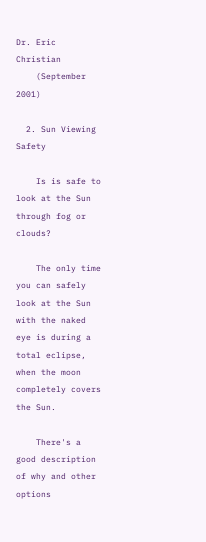Dr. Eric Christian
    (September 2001)

  2. Sun Viewing Safety

    Is is safe to look at the Sun through fog or clouds?

    The only time you can safely look at the Sun with the naked eye is during a total eclipse, when the moon completely covers the Sun.

    There's a good description of why and other options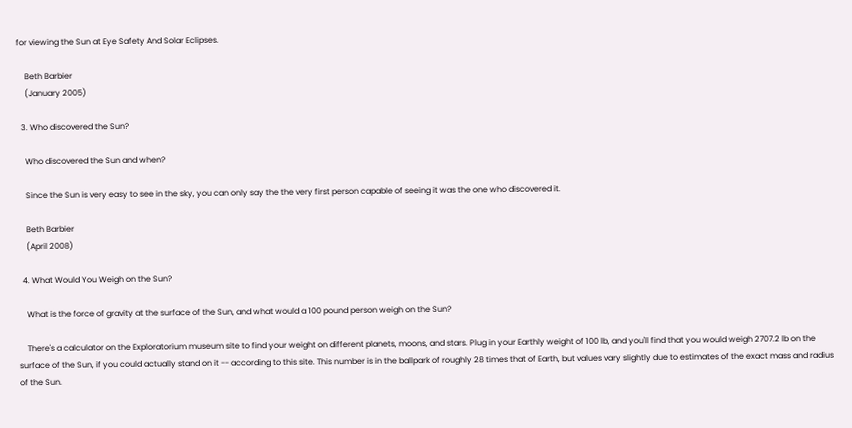for viewing the Sun at Eye Safety And Solar Eclipses.

    Beth Barbier
    (January 2005)

  3. Who discovered the Sun?

    Who discovered the Sun and when?

    Since the Sun is very easy to see in the sky, you can only say the the very first person capable of seeing it was the one who discovered it.

    Beth Barbier
    (April 2008)

  4. What Would You Weigh on the Sun?

    What is the force of gravity at the surface of the Sun, and what would a 100 pound person weigh on the Sun?

    There's a calculator on the Exploratorium museum site to find your weight on different planets, moons, and stars. Plug in your Earthly weight of 100 lb, and you'll find that you would weigh 2707.2 lb on the surface of the Sun, if you could actually stand on it -- according to this site. This number is in the ballpark of roughly 28 times that of Earth, but values vary slightly due to estimates of the exact mass and radius of the Sun.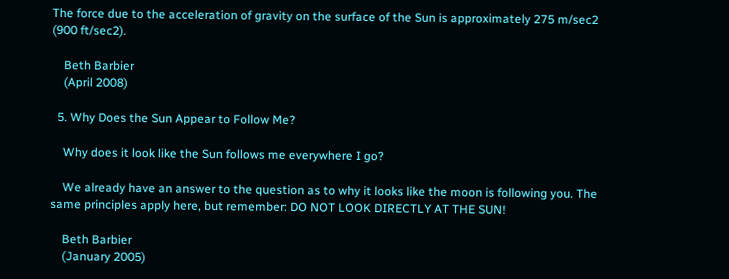The force due to the acceleration of gravity on the surface of the Sun is approximately 275 m/sec2 (900 ft/sec2).

    Beth Barbier
    (April 2008)

  5. Why Does the Sun Appear to Follow Me?

    Why does it look like the Sun follows me everywhere I go?

    We already have an answer to the question as to why it looks like the moon is following you. The same principles apply here, but remember: DO NOT LOOK DIRECTLY AT THE SUN!

    Beth Barbier
    (January 2005)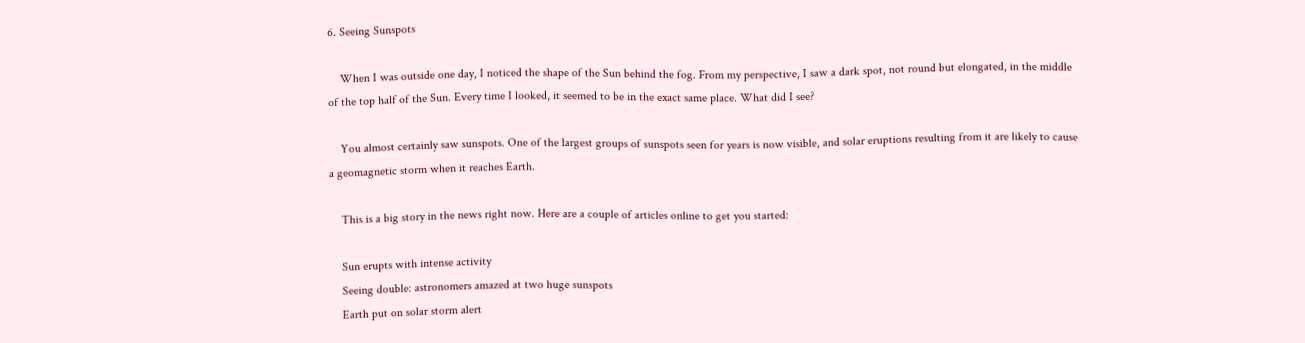6. Seeing Sunspots

    When I was outside one day, I noticed the shape of the Sun behind the fog. From my perspective, I saw a dark spot, not round but elongated, in the middle of the top half of the Sun. Every time I looked, it seemed to be in the exact same place. What did I see?

    You almost certainly saw sunspots. One of the largest groups of sunspots seen for years is now visible, and solar eruptions resulting from it are likely to cause a geomagnetic storm when it reaches Earth.

    This is a big story in the news right now. Here are a couple of articles online to get you started:

    Sun erupts with intense activity
    Seeing double: astronomers amazed at two huge sunspots
    Earth put on solar storm alert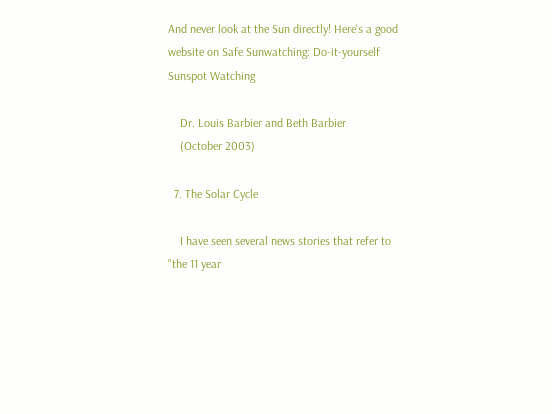And never look at the Sun directly! Here's a good website on Safe Sunwatching: Do-it-yourself Sunspot Watching

    Dr. Louis Barbier and Beth Barbier
    (October 2003)

  7. The Solar Cycle

    I have seen several news stories that refer to "the 11 year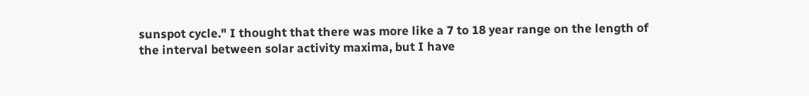sunspot cycle." I thought that there was more like a 7 to 18 year range on the length of the interval between solar activity maxima, but I have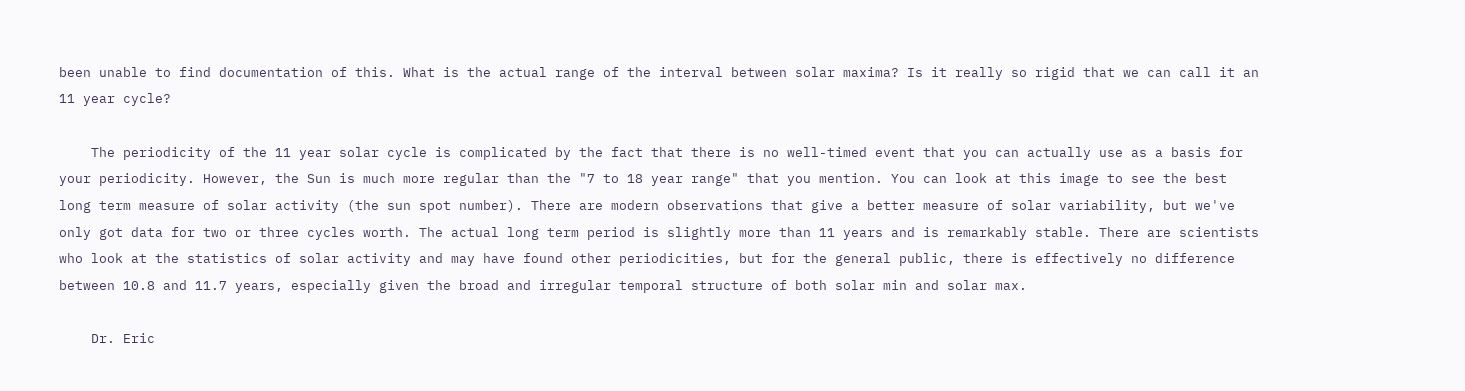been unable to find documentation of this. What is the actual range of the interval between solar maxima? Is it really so rigid that we can call it an 11 year cycle?

    The periodicity of the 11 year solar cycle is complicated by the fact that there is no well-timed event that you can actually use as a basis for your periodicity. However, the Sun is much more regular than the "7 to 18 year range" that you mention. You can look at this image to see the best long term measure of solar activity (the sun spot number). There are modern observations that give a better measure of solar variability, but we've only got data for two or three cycles worth. The actual long term period is slightly more than 11 years and is remarkably stable. There are scientists who look at the statistics of solar activity and may have found other periodicities, but for the general public, there is effectively no difference between 10.8 and 11.7 years, especially given the broad and irregular temporal structure of both solar min and solar max.

    Dr. Eric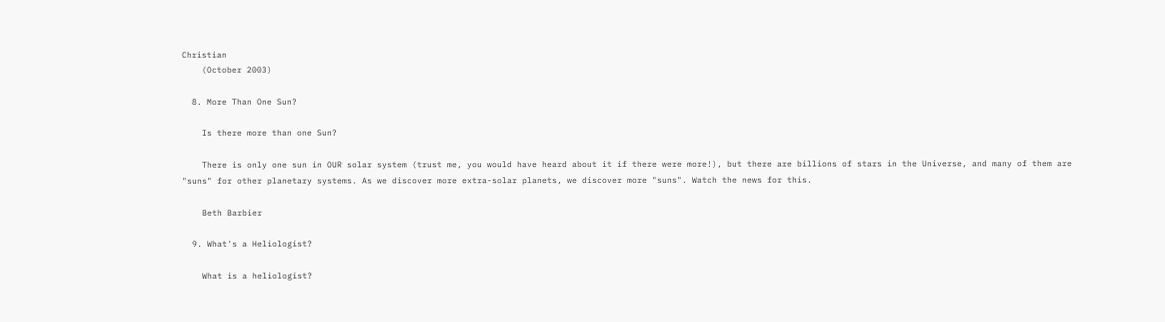Christian
    (October 2003)

  8. More Than One Sun?

    Is there more than one Sun?

    There is only one sun in OUR solar system (trust me, you would have heard about it if there were more!), but there are billions of stars in the Universe, and many of them are "suns" for other planetary systems. As we discover more extra-solar planets, we discover more "suns". Watch the news for this.

    Beth Barbier

  9. What's a Heliologist?

    What is a heliologist?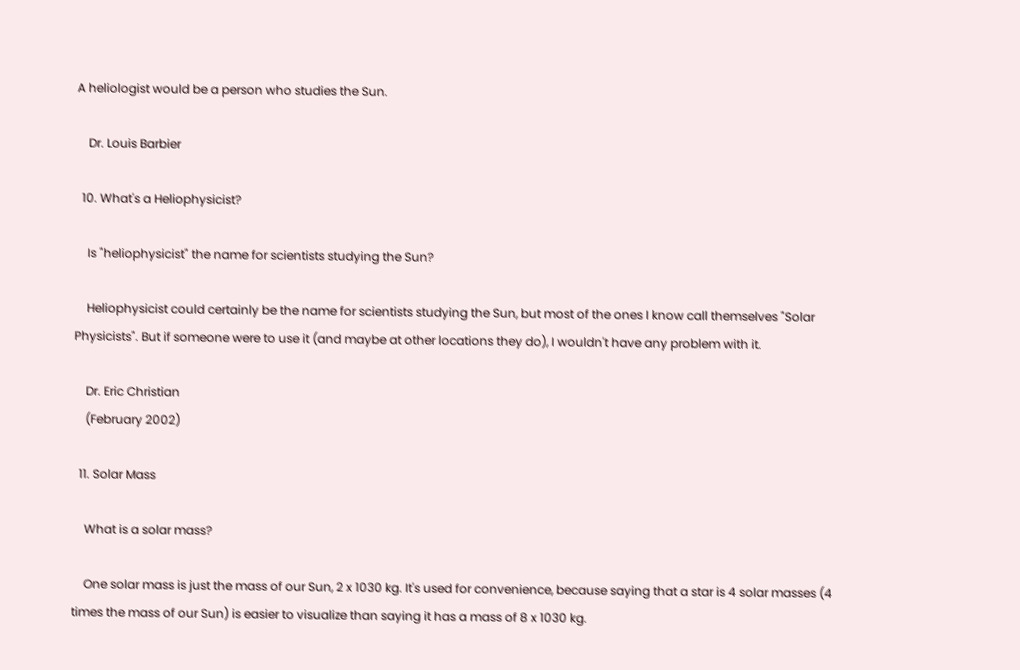A heliologist would be a person who studies the Sun.

    Dr. Louis Barbier

  10. What's a Heliophysicist?

    Is "heliophysicist" the name for scientists studying the Sun?

    Heliophysicist could certainly be the name for scientists studying the Sun, but most of the ones I know call themselves "Solar Physicists". But if someone were to use it (and maybe at other locations they do), I wouldn't have any problem with it.

    Dr. Eric Christian
    (February 2002)

  11. Solar Mass

    What is a solar mass?

    One solar mass is just the mass of our Sun, 2 x 1030 kg. It's used for convenience, because saying that a star is 4 solar masses (4 times the mass of our Sun) is easier to visualize than saying it has a mass of 8 x 1030 kg.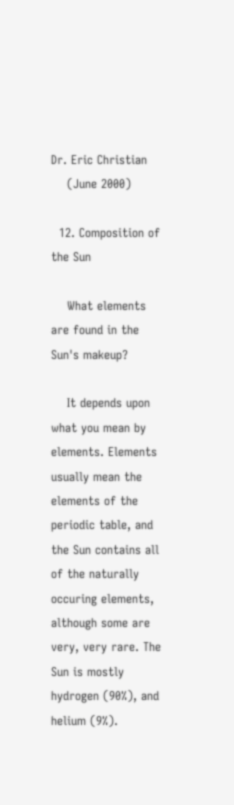Dr. Eric Christian
    (June 2000)

  12. Composition of the Sun

    What elements are found in the Sun's makeup?

    It depends upon what you mean by elements. Elements usually mean the elements of the periodic table, and the Sun contains all of the naturally occuring elements, although some are very, very rare. The Sun is mostly hydrogen (90%), and helium (9%).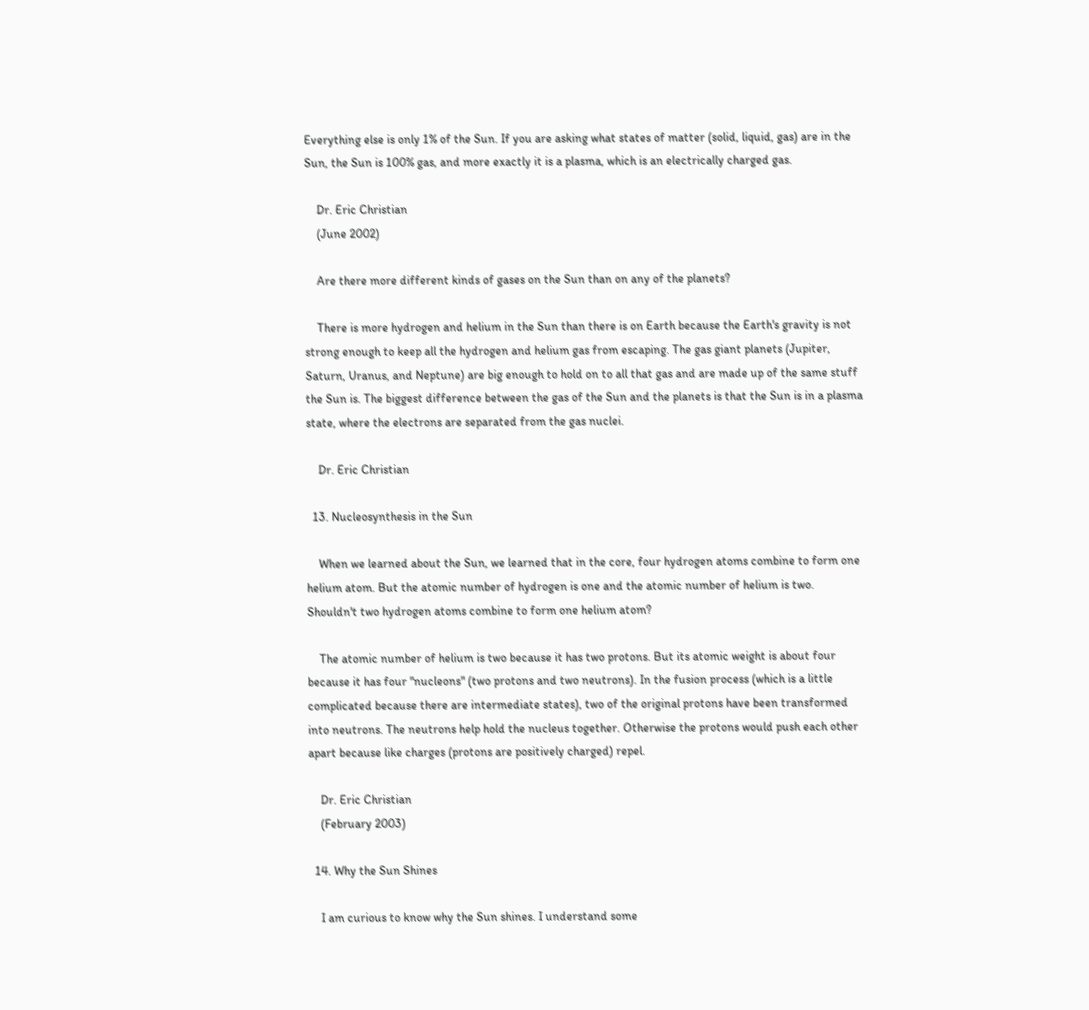Everything else is only 1% of the Sun. If you are asking what states of matter (solid, liquid, gas) are in the Sun, the Sun is 100% gas, and more exactly it is a plasma, which is an electrically charged gas.

    Dr. Eric Christian
    (June 2002)

    Are there more different kinds of gases on the Sun than on any of the planets?

    There is more hydrogen and helium in the Sun than there is on Earth because the Earth's gravity is not strong enough to keep all the hydrogen and helium gas from escaping. The gas giant planets (Jupiter, Saturn, Uranus, and Neptune) are big enough to hold on to all that gas and are made up of the same stuff the Sun is. The biggest difference between the gas of the Sun and the planets is that the Sun is in a plasma state, where the electrons are separated from the gas nuclei.

    Dr. Eric Christian

  13. Nucleosynthesis in the Sun

    When we learned about the Sun, we learned that in the core, four hydrogen atoms combine to form one helium atom. But the atomic number of hydrogen is one and the atomic number of helium is two. Shouldn't two hydrogen atoms combine to form one helium atom?

    The atomic number of helium is two because it has two protons. But its atomic weight is about four because it has four "nucleons" (two protons and two neutrons). In the fusion process (which is a little complicated because there are intermediate states), two of the original protons have been transformed into neutrons. The neutrons help hold the nucleus together. Otherwise the protons would push each other apart because like charges (protons are positively charged) repel.

    Dr. Eric Christian
    (February 2003)

  14. Why the Sun Shines

    I am curious to know why the Sun shines. I understand some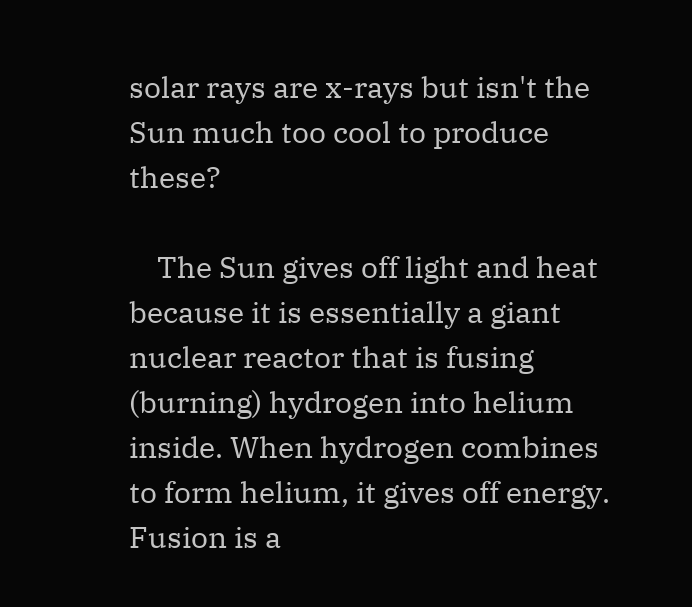solar rays are x-rays but isn't the Sun much too cool to produce these?

    The Sun gives off light and heat because it is essentially a giant nuclear reactor that is fusing (burning) hydrogen into helium inside. When hydrogen combines to form helium, it gives off energy. Fusion is a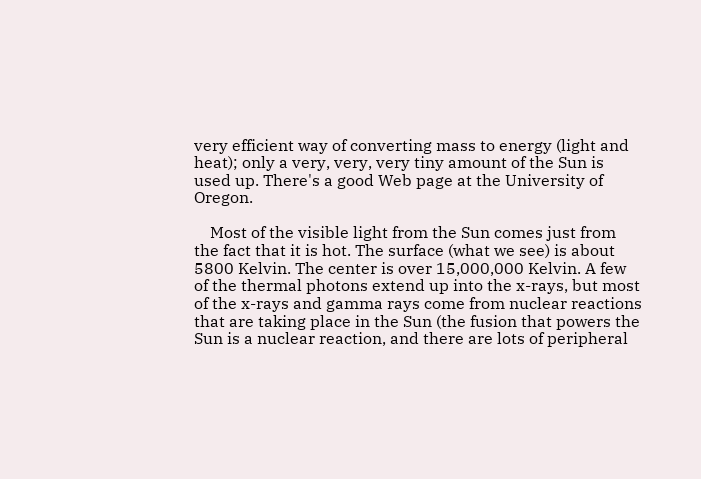very efficient way of converting mass to energy (light and heat); only a very, very, very tiny amount of the Sun is used up. There's a good Web page at the University of Oregon.

    Most of the visible light from the Sun comes just from the fact that it is hot. The surface (what we see) is about 5800 Kelvin. The center is over 15,000,000 Kelvin. A few of the thermal photons extend up into the x-rays, but most of the x-rays and gamma rays come from nuclear reactions that are taking place in the Sun (the fusion that powers the Sun is a nuclear reaction, and there are lots of peripheral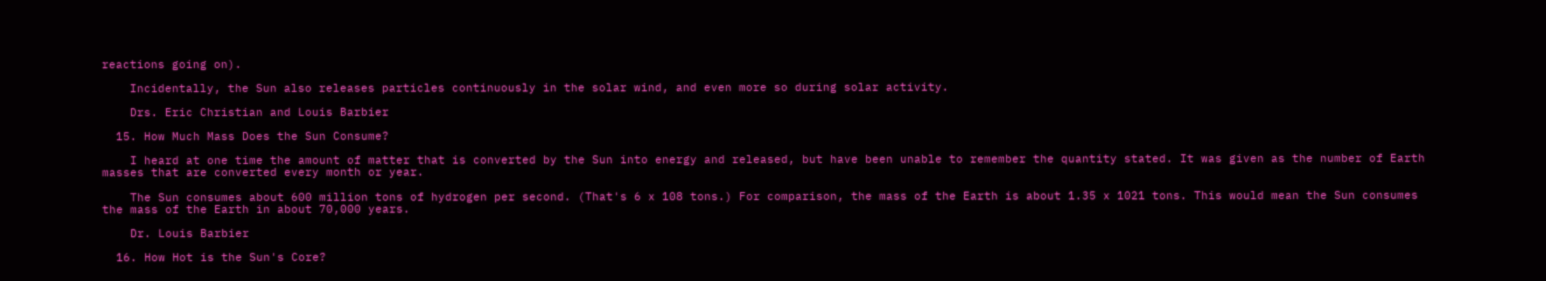reactions going on).

    Incidentally, the Sun also releases particles continuously in the solar wind, and even more so during solar activity.

    Drs. Eric Christian and Louis Barbier

  15. How Much Mass Does the Sun Consume?

    I heard at one time the amount of matter that is converted by the Sun into energy and released, but have been unable to remember the quantity stated. It was given as the number of Earth masses that are converted every month or year.

    The Sun consumes about 600 million tons of hydrogen per second. (That's 6 x 108 tons.) For comparison, the mass of the Earth is about 1.35 x 1021 tons. This would mean the Sun consumes the mass of the Earth in about 70,000 years.

    Dr. Louis Barbier

  16. How Hot is the Sun's Core?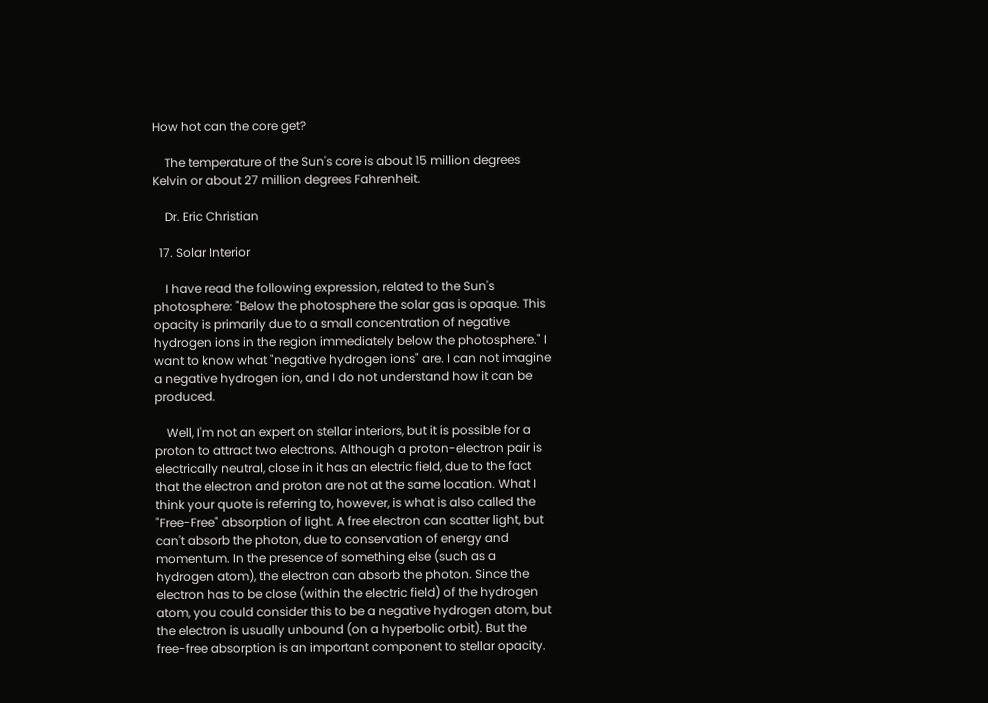How hot can the core get?

    The temperature of the Sun's core is about 15 million degrees Kelvin or about 27 million degrees Fahrenheit.

    Dr. Eric Christian

  17. Solar Interior

    I have read the following expression, related to the Sun's photosphere: "Below the photosphere the solar gas is opaque. This opacity is primarily due to a small concentration of negative hydrogen ions in the region immediately below the photosphere." I want to know what "negative hydrogen ions" are. I can not imagine a negative hydrogen ion, and I do not understand how it can be produced.

    Well, I'm not an expert on stellar interiors, but it is possible for a proton to attract two electrons. Although a proton-electron pair is electrically neutral, close in it has an electric field, due to the fact that the electron and proton are not at the same location. What I think your quote is referring to, however, is what is also called the "Free-Free" absorption of light. A free electron can scatter light, but can't absorb the photon, due to conservation of energy and momentum. In the presence of something else (such as a hydrogen atom), the electron can absorb the photon. Since the electron has to be close (within the electric field) of the hydrogen atom, you could consider this to be a negative hydrogen atom, but the electron is usually unbound (on a hyperbolic orbit). But the free-free absorption is an important component to stellar opacity.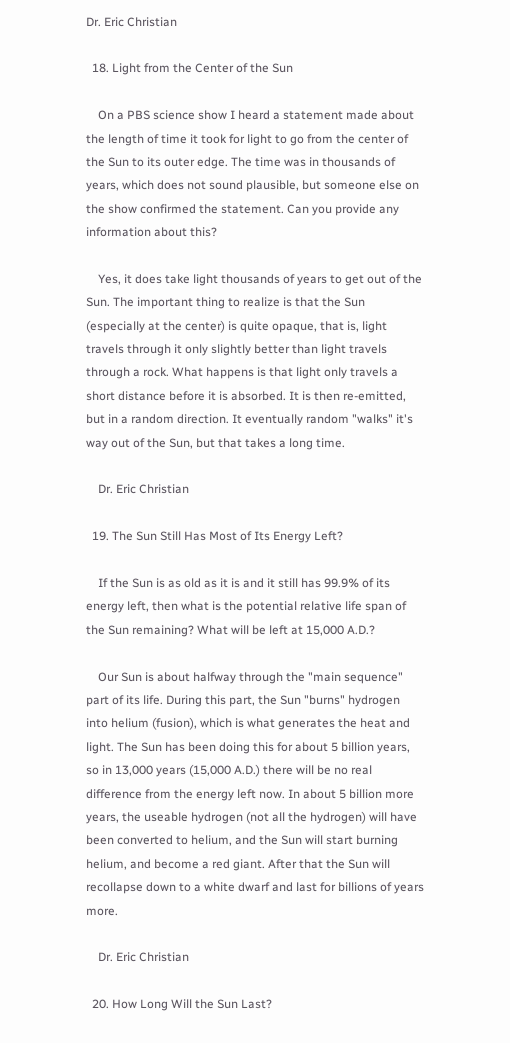Dr. Eric Christian

  18. Light from the Center of the Sun

    On a PBS science show I heard a statement made about the length of time it took for light to go from the center of the Sun to its outer edge. The time was in thousands of years, which does not sound plausible, but someone else on the show confirmed the statement. Can you provide any information about this?

    Yes, it does take light thousands of years to get out of the Sun. The important thing to realize is that the Sun (especially at the center) is quite opaque, that is, light travels through it only slightly better than light travels through a rock. What happens is that light only travels a short distance before it is absorbed. It is then re-emitted, but in a random direction. It eventually random "walks" it's way out of the Sun, but that takes a long time.

    Dr. Eric Christian

  19. The Sun Still Has Most of Its Energy Left?

    If the Sun is as old as it is and it still has 99.9% of its energy left, then what is the potential relative life span of the Sun remaining? What will be left at 15,000 A.D.?

    Our Sun is about halfway through the "main sequence" part of its life. During this part, the Sun "burns" hydrogen into helium (fusion), which is what generates the heat and light. The Sun has been doing this for about 5 billion years, so in 13,000 years (15,000 A.D.) there will be no real difference from the energy left now. In about 5 billion more years, the useable hydrogen (not all the hydrogen) will have been converted to helium, and the Sun will start burning helium, and become a red giant. After that the Sun will recollapse down to a white dwarf and last for billions of years more.

    Dr. Eric Christian

  20. How Long Will the Sun Last?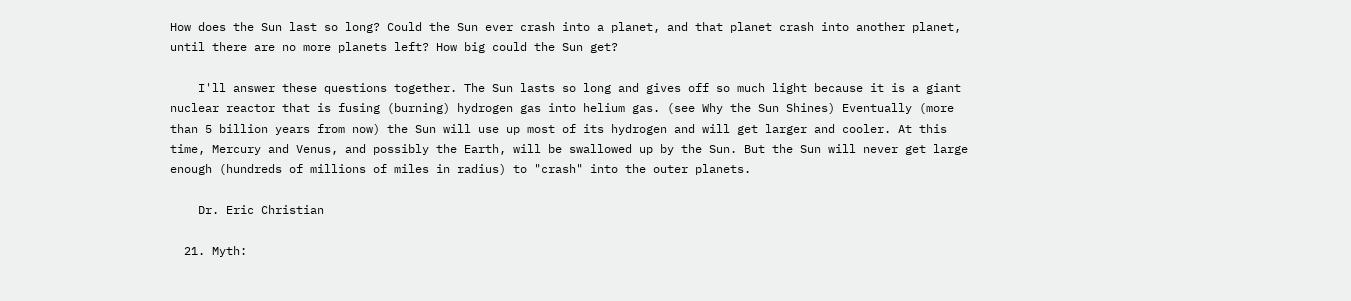How does the Sun last so long? Could the Sun ever crash into a planet, and that planet crash into another planet, until there are no more planets left? How big could the Sun get?

    I'll answer these questions together. The Sun lasts so long and gives off so much light because it is a giant nuclear reactor that is fusing (burning) hydrogen gas into helium gas. (see Why the Sun Shines) Eventually (more than 5 billion years from now) the Sun will use up most of its hydrogen and will get larger and cooler. At this time, Mercury and Venus, and possibly the Earth, will be swallowed up by the Sun. But the Sun will never get large enough (hundreds of millions of miles in radius) to "crash" into the outer planets.

    Dr. Eric Christian

  21. Myth: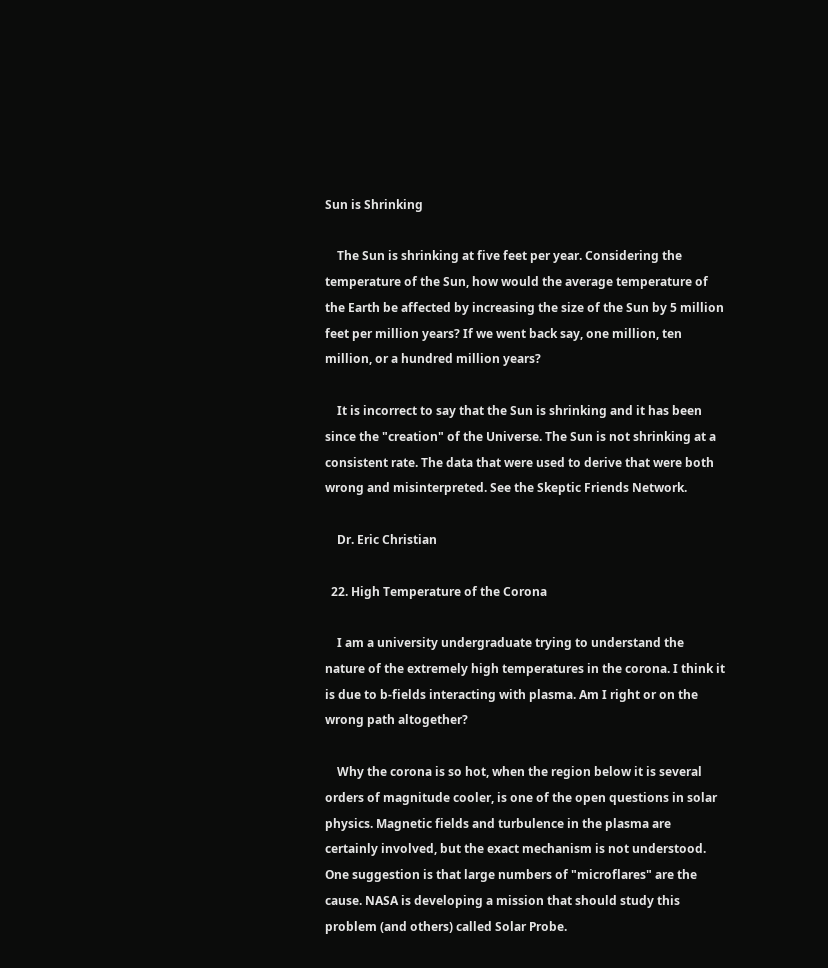Sun is Shrinking

    The Sun is shrinking at five feet per year. Considering the temperature of the Sun, how would the average temperature of the Earth be affected by increasing the size of the Sun by 5 million feet per million years? If we went back say, one million, ten million, or a hundred million years?

    It is incorrect to say that the Sun is shrinking and it has been since the "creation" of the Universe. The Sun is not shrinking at a consistent rate. The data that were used to derive that were both wrong and misinterpreted. See the Skeptic Friends Network.

    Dr. Eric Christian

  22. High Temperature of the Corona

    I am a university undergraduate trying to understand the nature of the extremely high temperatures in the corona. I think it is due to b-fields interacting with plasma. Am I right or on the wrong path altogether?

    Why the corona is so hot, when the region below it is several orders of magnitude cooler, is one of the open questions in solar physics. Magnetic fields and turbulence in the plasma are certainly involved, but the exact mechanism is not understood. One suggestion is that large numbers of "microflares" are the cause. NASA is developing a mission that should study this problem (and others) called Solar Probe.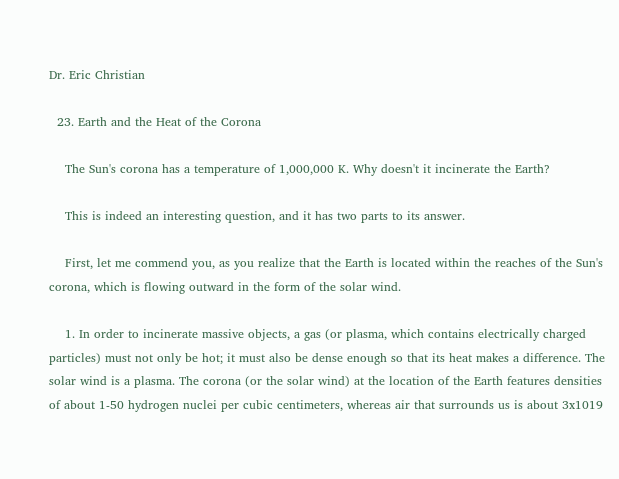Dr. Eric Christian

  23. Earth and the Heat of the Corona

    The Sun's corona has a temperature of 1,000,000 K. Why doesn't it incinerate the Earth?

    This is indeed an interesting question, and it has two parts to its answer.

    First, let me commend you, as you realize that the Earth is located within the reaches of the Sun's corona, which is flowing outward in the form of the solar wind.

    1. In order to incinerate massive objects, a gas (or plasma, which contains electrically charged particles) must not only be hot; it must also be dense enough so that its heat makes a difference. The solar wind is a plasma. The corona (or the solar wind) at the location of the Earth features densities of about 1-50 hydrogen nuclei per cubic centimeters, whereas air that surrounds us is about 3x1019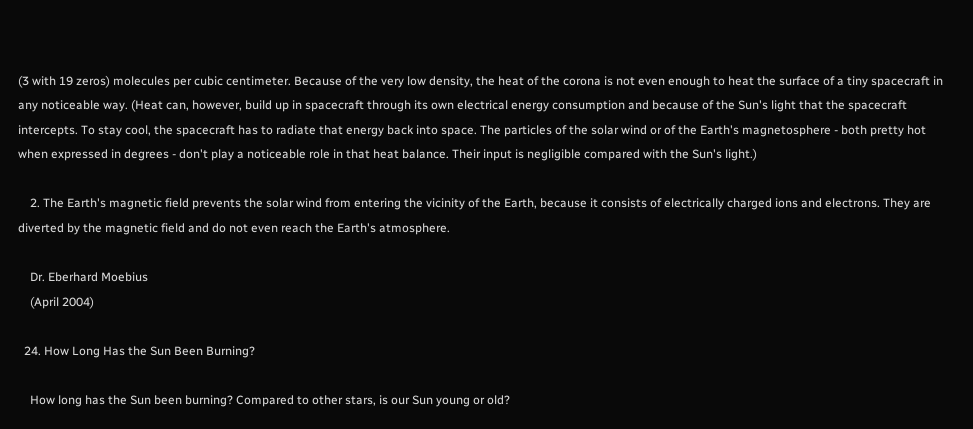(3 with 19 zeros) molecules per cubic centimeter. Because of the very low density, the heat of the corona is not even enough to heat the surface of a tiny spacecraft in any noticeable way. (Heat can, however, build up in spacecraft through its own electrical energy consumption and because of the Sun's light that the spacecraft intercepts. To stay cool, the spacecraft has to radiate that energy back into space. The particles of the solar wind or of the Earth's magnetosphere - both pretty hot when expressed in degrees - don't play a noticeable role in that heat balance. Their input is negligible compared with the Sun's light.)

    2. The Earth's magnetic field prevents the solar wind from entering the vicinity of the Earth, because it consists of electrically charged ions and electrons. They are diverted by the magnetic field and do not even reach the Earth's atmosphere.

    Dr. Eberhard Moebius
    (April 2004)

  24. How Long Has the Sun Been Burning?

    How long has the Sun been burning? Compared to other stars, is our Sun young or old?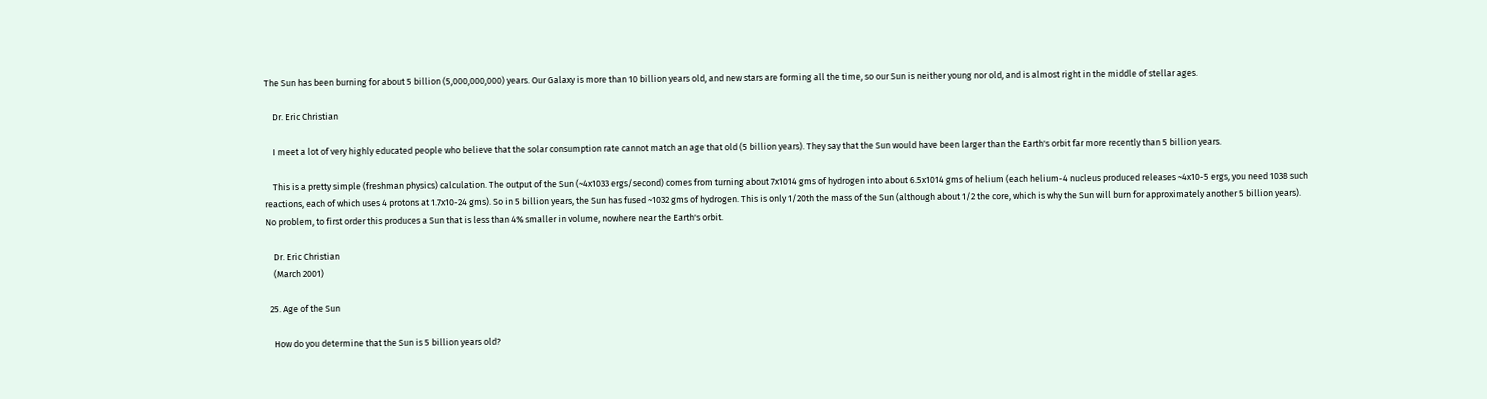The Sun has been burning for about 5 billion (5,000,000,000) years. Our Galaxy is more than 10 billion years old, and new stars are forming all the time, so our Sun is neither young nor old, and is almost right in the middle of stellar ages.

    Dr. Eric Christian

    I meet a lot of very highly educated people who believe that the solar consumption rate cannot match an age that old (5 billion years). They say that the Sun would have been larger than the Earth's orbit far more recently than 5 billion years.

    This is a pretty simple (freshman physics) calculation. The output of the Sun (~4x1033 ergs/second) comes from turning about 7x1014 gms of hydrogen into about 6.5x1014 gms of helium (each helium-4 nucleus produced releases ~4x10-5 ergs, you need 1038 such reactions, each of which uses 4 protons at 1.7x10-24 gms). So in 5 billion years, the Sun has fused ~1032 gms of hydrogen. This is only 1/20th the mass of the Sun (although about 1/2 the core, which is why the Sun will burn for approximately another 5 billion years). No problem, to first order this produces a Sun that is less than 4% smaller in volume, nowhere near the Earth's orbit.

    Dr. Eric Christian
    (March 2001)

  25. Age of the Sun

    How do you determine that the Sun is 5 billion years old?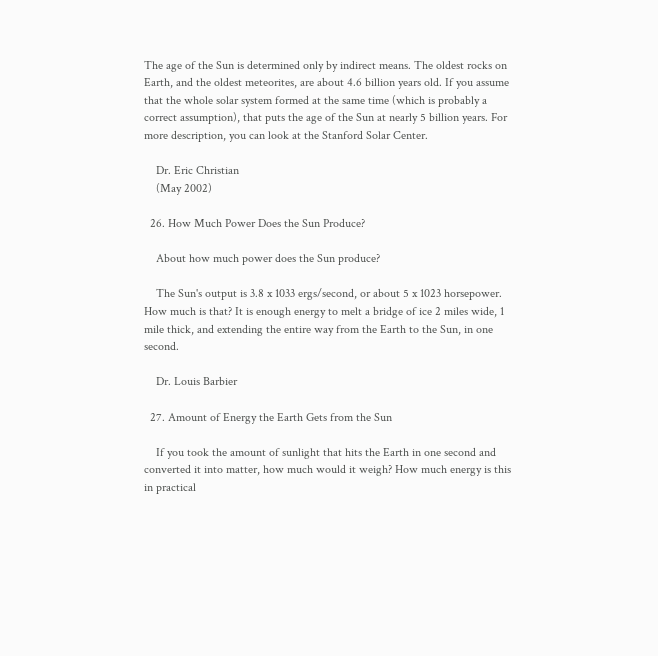The age of the Sun is determined only by indirect means. The oldest rocks on Earth, and the oldest meteorites, are about 4.6 billion years old. If you assume that the whole solar system formed at the same time (which is probably a correct assumption), that puts the age of the Sun at nearly 5 billion years. For more description, you can look at the Stanford Solar Center.

    Dr. Eric Christian
    (May 2002)

  26. How Much Power Does the Sun Produce?

    About how much power does the Sun produce?

    The Sun's output is 3.8 x 1033 ergs/second, or about 5 x 1023 horsepower. How much is that? It is enough energy to melt a bridge of ice 2 miles wide, 1 mile thick, and extending the entire way from the Earth to the Sun, in one second.

    Dr. Louis Barbier

  27. Amount of Energy the Earth Gets from the Sun

    If you took the amount of sunlight that hits the Earth in one second and converted it into matter, how much would it weigh? How much energy is this in practical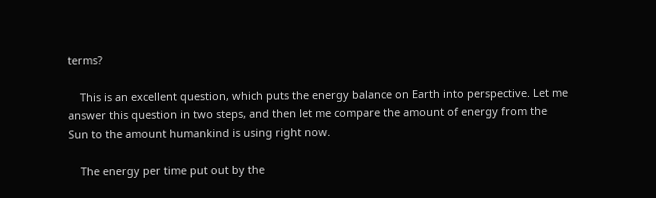terms?

    This is an excellent question, which puts the energy balance on Earth into perspective. Let me answer this question in two steps, and then let me compare the amount of energy from the Sun to the amount humankind is using right now.

    The energy per time put out by the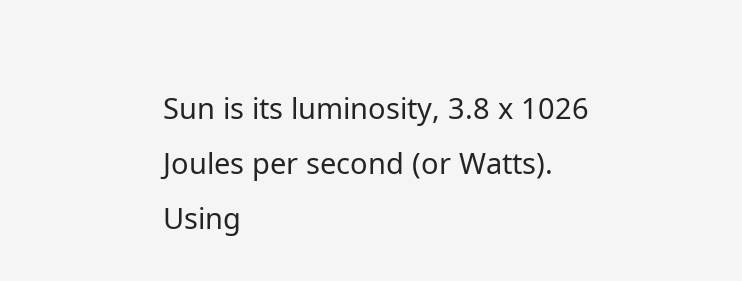Sun is its luminosity, 3.8 x 1026 Joules per second (or Watts). Using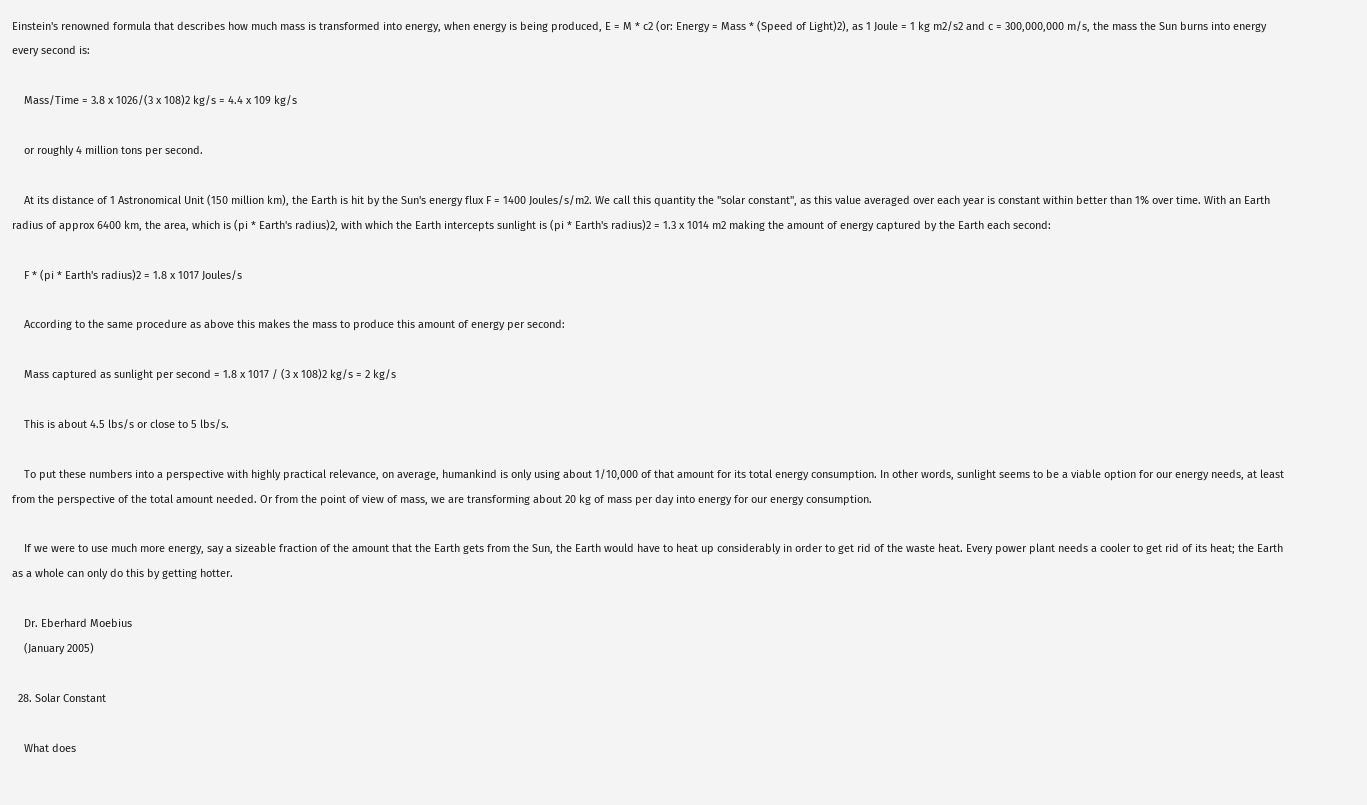Einstein's renowned formula that describes how much mass is transformed into energy, when energy is being produced, E = M * c2 (or: Energy = Mass * (Speed of Light)2), as 1 Joule = 1 kg m2/s2 and c = 300,000,000 m/s, the mass the Sun burns into energy every second is:

    Mass/Time = 3.8 x 1026/(3 x 108)2 kg/s = 4.4 x 109 kg/s

    or roughly 4 million tons per second.

    At its distance of 1 Astronomical Unit (150 million km), the Earth is hit by the Sun's energy flux F = 1400 Joules/s/m2. We call this quantity the "solar constant", as this value averaged over each year is constant within better than 1% over time. With an Earth radius of approx 6400 km, the area, which is (pi * Earth's radius)2, with which the Earth intercepts sunlight is (pi * Earth's radius)2 = 1.3 x 1014 m2 making the amount of energy captured by the Earth each second:

    F * (pi * Earth's radius)2 = 1.8 x 1017 Joules/s

    According to the same procedure as above this makes the mass to produce this amount of energy per second:

    Mass captured as sunlight per second = 1.8 x 1017 / (3 x 108)2 kg/s = 2 kg/s

    This is about 4.5 lbs/s or close to 5 lbs/s.

    To put these numbers into a perspective with highly practical relevance, on average, humankind is only using about 1/10,000 of that amount for its total energy consumption. In other words, sunlight seems to be a viable option for our energy needs, at least from the perspective of the total amount needed. Or from the point of view of mass, we are transforming about 20 kg of mass per day into energy for our energy consumption.

    If we were to use much more energy, say a sizeable fraction of the amount that the Earth gets from the Sun, the Earth would have to heat up considerably in order to get rid of the waste heat. Every power plant needs a cooler to get rid of its heat; the Earth as a whole can only do this by getting hotter.

    Dr. Eberhard Moebius
    (January 2005)

  28. Solar Constant

    What does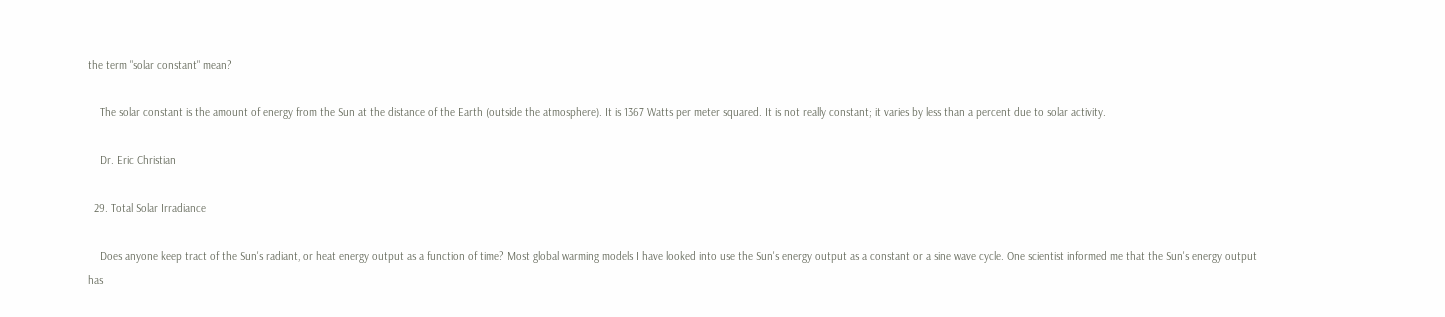the term "solar constant" mean?

    The solar constant is the amount of energy from the Sun at the distance of the Earth (outside the atmosphere). It is 1367 Watts per meter squared. It is not really constant; it varies by less than a percent due to solar activity.

    Dr. Eric Christian

  29. Total Solar Irradiance

    Does anyone keep tract of the Sun's radiant, or heat energy output as a function of time? Most global warming models I have looked into use the Sun's energy output as a constant or a sine wave cycle. One scientist informed me that the Sun's energy output has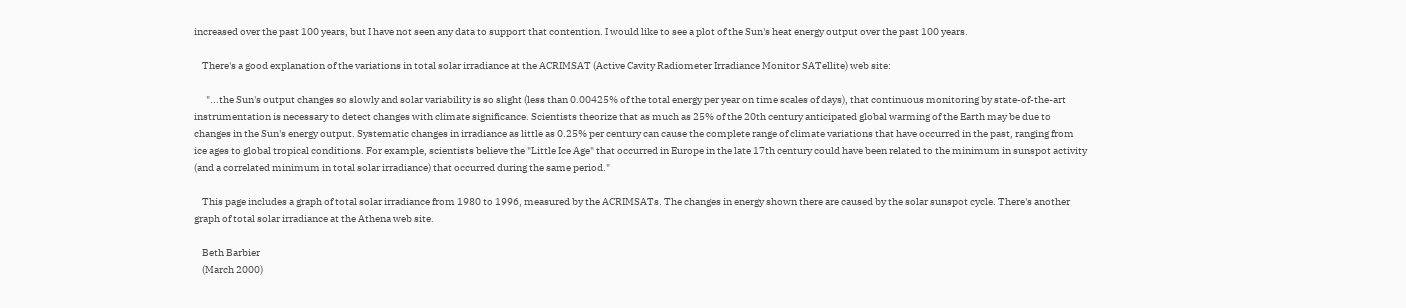increased over the past 100 years, but I have not seen any data to support that contention. I would like to see a plot of the Sun's heat energy output over the past 100 years.

    There's a good explanation of the variations in total solar irradiance at the ACRIMSAT (Active Cavity Radiometer Irradiance Monitor SATellite) web site:

      "...the Sun's output changes so slowly and solar variability is so slight (less than 0.00425% of the total energy per year on time scales of days), that continuous monitoring by state-of-the-art instrumentation is necessary to detect changes with climate significance. Scientists theorize that as much as 25% of the 20th century anticipated global warming of the Earth may be due to changes in the Sun's energy output. Systematic changes in irradiance as little as 0.25% per century can cause the complete range of climate variations that have occurred in the past, ranging from ice ages to global tropical conditions. For example, scientists believe the "Little Ice Age" that occurred in Europe in the late 17th century could have been related to the minimum in sunspot activity (and a correlated minimum in total solar irradiance) that occurred during the same period."

    This page includes a graph of total solar irradiance from 1980 to 1996, measured by the ACRIMSATs. The changes in energy shown there are caused by the solar sunspot cycle. There's another graph of total solar irradiance at the Athena web site.

    Beth Barbier
    (March 2000)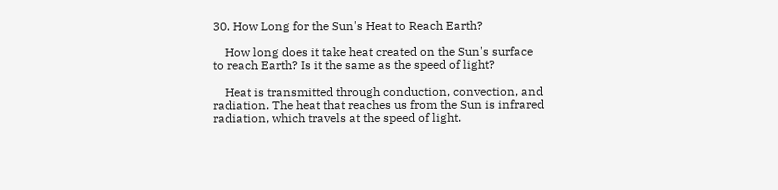30. How Long for the Sun's Heat to Reach Earth?

    How long does it take heat created on the Sun's surface to reach Earth? Is it the same as the speed of light?

    Heat is transmitted through conduction, convection, and radiation. The heat that reaches us from the Sun is infrared radiation, which travels at the speed of light.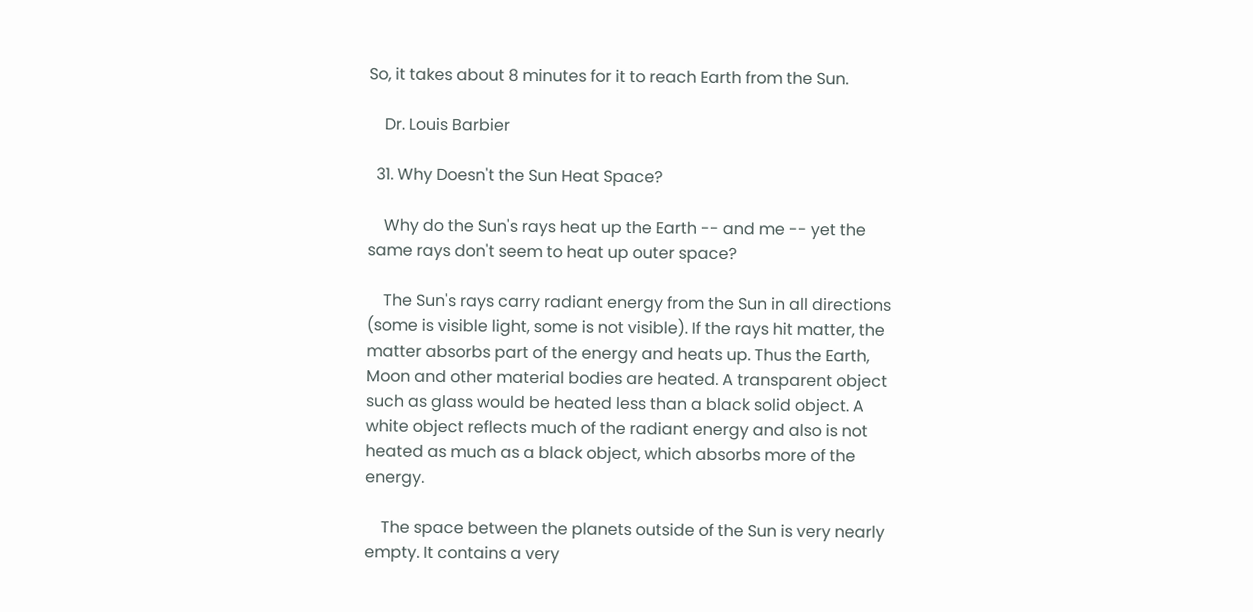So, it takes about 8 minutes for it to reach Earth from the Sun.

    Dr. Louis Barbier

  31. Why Doesn't the Sun Heat Space?

    Why do the Sun's rays heat up the Earth -- and me -- yet the same rays don't seem to heat up outer space?

    The Sun's rays carry radiant energy from the Sun in all directions (some is visible light, some is not visible). If the rays hit matter, the matter absorbs part of the energy and heats up. Thus the Earth, Moon and other material bodies are heated. A transparent object such as glass would be heated less than a black solid object. A white object reflects much of the radiant energy and also is not heated as much as a black object, which absorbs more of the energy.

    The space between the planets outside of the Sun is very nearly empty. It contains a very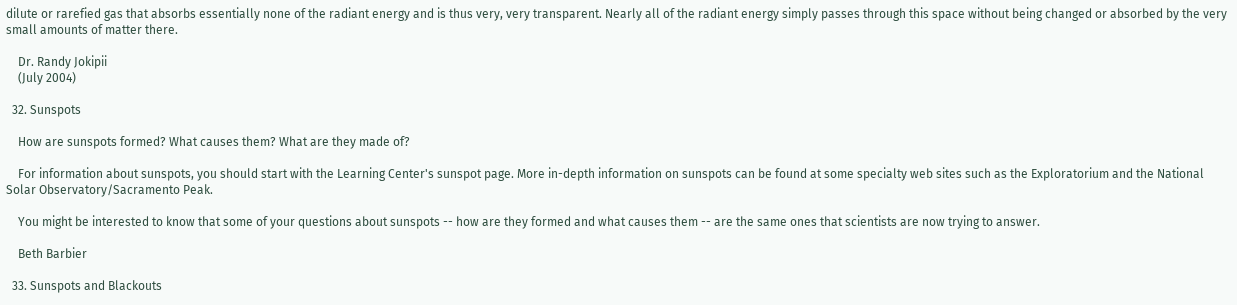dilute or rarefied gas that absorbs essentially none of the radiant energy and is thus very, very transparent. Nearly all of the radiant energy simply passes through this space without being changed or absorbed by the very small amounts of matter there.

    Dr. Randy Jokipii
    (July 2004)

  32. Sunspots

    How are sunspots formed? What causes them? What are they made of?

    For information about sunspots, you should start with the Learning Center's sunspot page. More in-depth information on sunspots can be found at some specialty web sites such as the Exploratorium and the National Solar Observatory/Sacramento Peak.

    You might be interested to know that some of your questions about sunspots -- how are they formed and what causes them -- are the same ones that scientists are now trying to answer.

    Beth Barbier

  33. Sunspots and Blackouts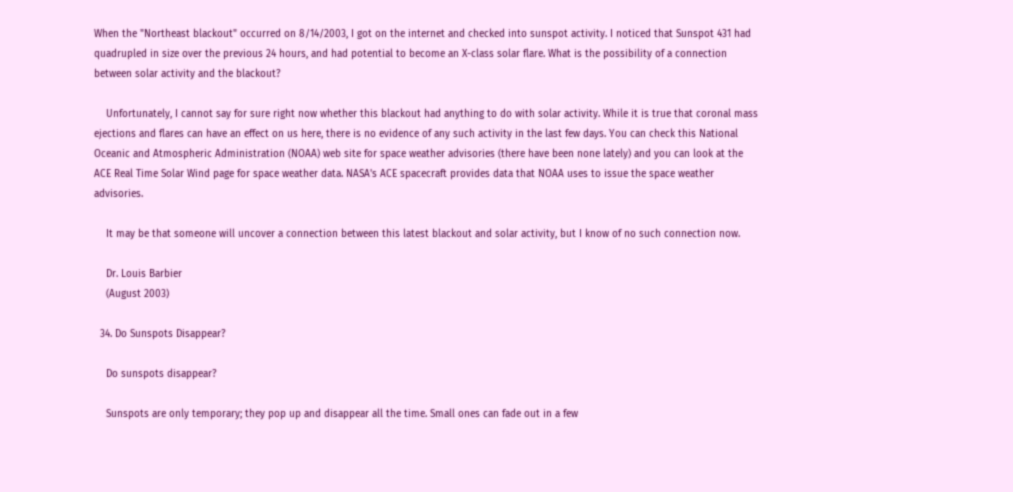When the "Northeast blackout" occurred on 8/14/2003, I got on the internet and checked into sunspot activity. I noticed that Sunspot 431 had quadrupled in size over the previous 24 hours, and had potential to become an X-class solar flare. What is the possibility of a connection between solar activity and the blackout?

    Unfortunately, I cannot say for sure right now whether this blackout had anything to do with solar activity. While it is true that coronal mass ejections and flares can have an effect on us here, there is no evidence of any such activity in the last few days. You can check this National Oceanic and Atmospheric Administration (NOAA) web site for space weather advisories (there have been none lately) and you can look at the ACE Real Time Solar Wind page for space weather data. NASA's ACE spacecraft provides data that NOAA uses to issue the space weather advisories.

    It may be that someone will uncover a connection between this latest blackout and solar activity, but I know of no such connection now.

    Dr. Louis Barbier
    (August 2003)

  34. Do Sunspots Disappear?

    Do sunspots disappear?

    Sunspots are only temporary; they pop up and disappear all the time. Small ones can fade out in a few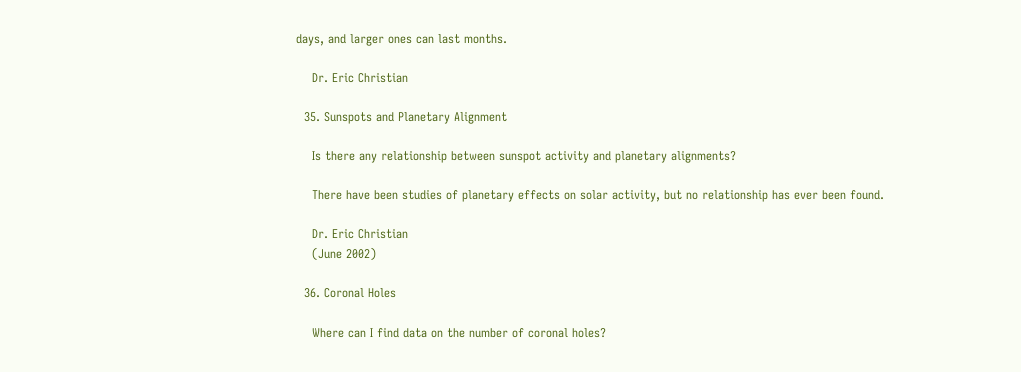days, and larger ones can last months.

    Dr. Eric Christian

  35. Sunspots and Planetary Alignment

    Is there any relationship between sunspot activity and planetary alignments?

    There have been studies of planetary effects on solar activity, but no relationship has ever been found.

    Dr. Eric Christian
    (June 2002)

  36. Coronal Holes

    Where can I find data on the number of coronal holes?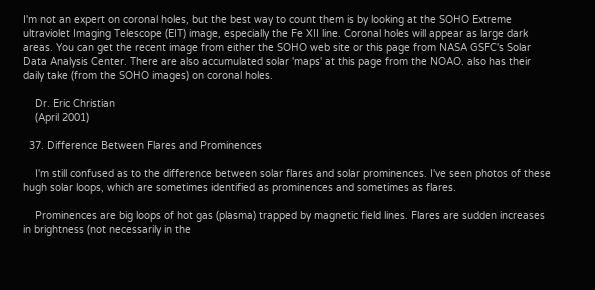I'm not an expert on coronal holes, but the best way to count them is by looking at the SOHO Extreme ultraviolet Imaging Telescope (EIT) image, especially the Fe XII line. Coronal holes will appear as large dark areas. You can get the recent image from either the SOHO web site or this page from NASA GSFC's Solar Data Analysis Center. There are also accumulated solar 'maps' at this page from the NOAO. also has their daily take (from the SOHO images) on coronal holes.

    Dr. Eric Christian
    (April 2001)

  37. Difference Between Flares and Prominences

    I'm still confused as to the difference between solar flares and solar prominences. I've seen photos of these hugh solar loops, which are sometimes identified as prominences and sometimes as flares.

    Prominences are big loops of hot gas (plasma) trapped by magnetic field lines. Flares are sudden increases in brightness (not necessarily in the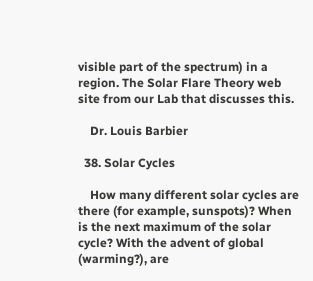visible part of the spectrum) in a region. The Solar Flare Theory web site from our Lab that discusses this.

    Dr. Louis Barbier

  38. Solar Cycles

    How many different solar cycles are there (for example, sunspots)? When is the next maximum of the solar cycle? With the advent of global (warming?), are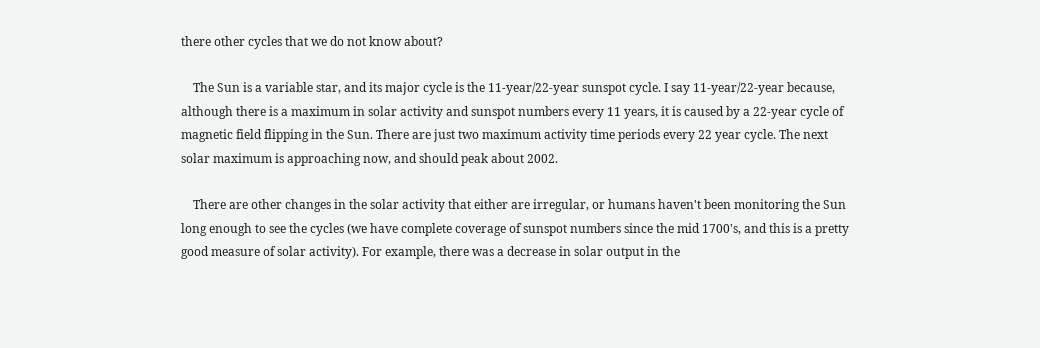there other cycles that we do not know about?

    The Sun is a variable star, and its major cycle is the 11-year/22-year sunspot cycle. I say 11-year/22-year because, although there is a maximum in solar activity and sunspot numbers every 11 years, it is caused by a 22-year cycle of magnetic field flipping in the Sun. There are just two maximum activity time periods every 22 year cycle. The next solar maximum is approaching now, and should peak about 2002.

    There are other changes in the solar activity that either are irregular, or humans haven't been monitoring the Sun long enough to see the cycles (we have complete coverage of sunspot numbers since the mid 1700's, and this is a pretty good measure of solar activity). For example, there was a decrease in solar output in the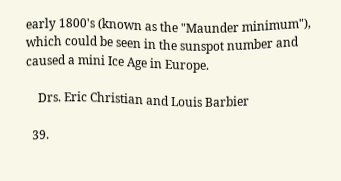early 1800's (known as the "Maunder minimum"), which could be seen in the sunspot number and caused a mini Ice Age in Europe.

    Drs. Eric Christian and Louis Barbier

  39.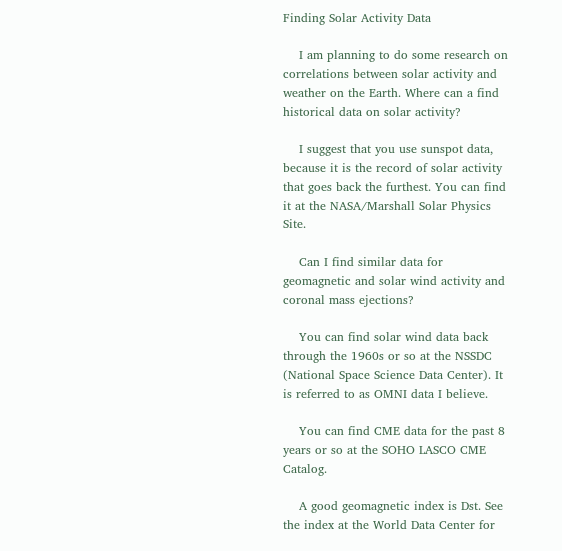Finding Solar Activity Data

    I am planning to do some research on correlations between solar activity and weather on the Earth. Where can a find historical data on solar activity?

    I suggest that you use sunspot data, because it is the record of solar activity that goes back the furthest. You can find it at the NASA/Marshall Solar Physics Site.

    Can I find similar data for geomagnetic and solar wind activity and coronal mass ejections?

    You can find solar wind data back through the 1960s or so at the NSSDC (National Space Science Data Center). It is referred to as OMNI data I believe.

    You can find CME data for the past 8 years or so at the SOHO LASCO CME Catalog.

    A good geomagnetic index is Dst. See the index at the World Data Center for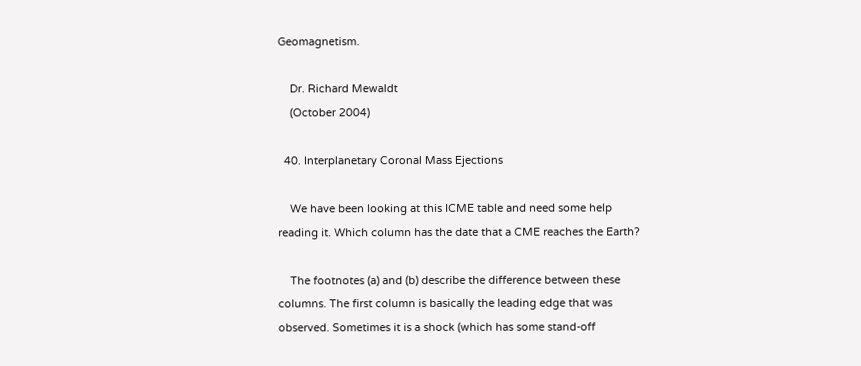Geomagnetism.

    Dr. Richard Mewaldt
    (October 2004)

  40. Interplanetary Coronal Mass Ejections

    We have been looking at this ICME table and need some help reading it. Which column has the date that a CME reaches the Earth?

    The footnotes (a) and (b) describe the difference between these columns. The first column is basically the leading edge that was observed. Sometimes it is a shock (which has some stand-off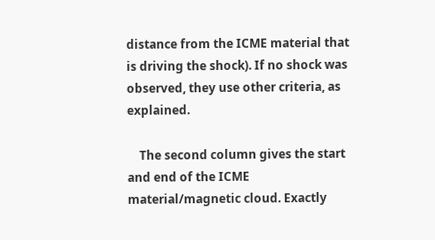distance from the ICME material that is driving the shock). If no shock was observed, they use other criteria, as explained.

    The second column gives the start and end of the ICME material/magnetic cloud. Exactly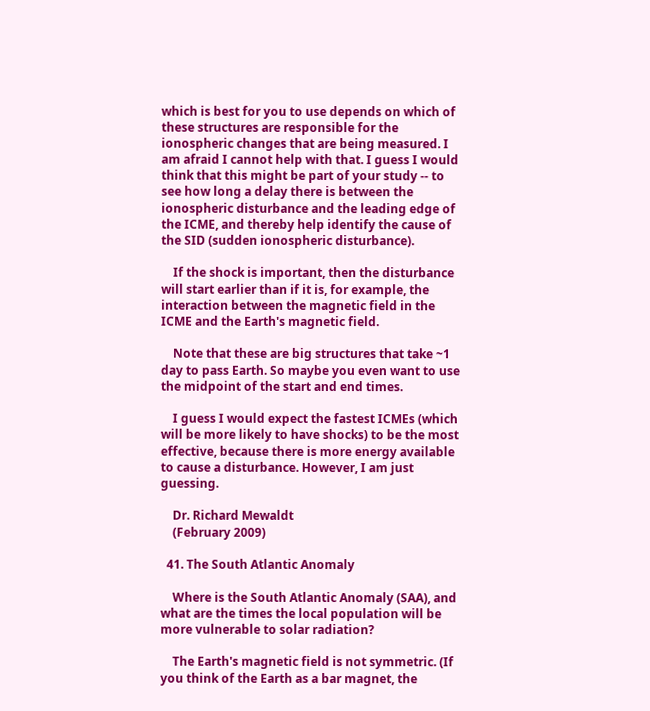which is best for you to use depends on which of these structures are responsible for the ionospheric changes that are being measured. I am afraid I cannot help with that. I guess I would think that this might be part of your study -- to see how long a delay there is between the ionospheric disturbance and the leading edge of the ICME, and thereby help identify the cause of the SID (sudden ionospheric disturbance).

    If the shock is important, then the disturbance will start earlier than if it is, for example, the interaction between the magnetic field in the ICME and the Earth's magnetic field.

    Note that these are big structures that take ~1 day to pass Earth. So maybe you even want to use the midpoint of the start and end times.

    I guess I would expect the fastest ICMEs (which will be more likely to have shocks) to be the most effective, because there is more energy available to cause a disturbance. However, I am just guessing.

    Dr. Richard Mewaldt
    (February 2009)

  41. The South Atlantic Anomaly

    Where is the South Atlantic Anomaly (SAA), and what are the times the local population will be more vulnerable to solar radiation?

    The Earth's magnetic field is not symmetric. (If you think of the Earth as a bar magnet, the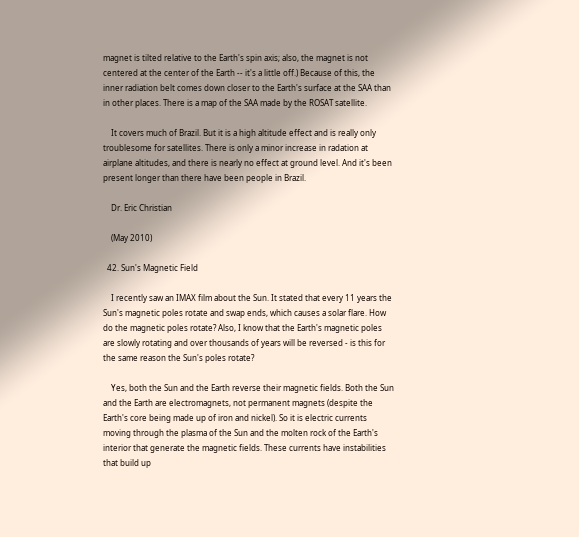magnet is tilted relative to the Earth's spin axis; also, the magnet is not centered at the center of the Earth -- it's a little off.) Because of this, the inner radiation belt comes down closer to the Earth's surface at the SAA than in other places. There is a map of the SAA made by the ROSAT satellite.

    It covers much of Brazil. But it is a high altitude effect and is really only troublesome for satellites. There is only a minor increase in radation at airplane altitudes, and there is nearly no effect at ground level. And it's been present longer than there have been people in Brazil.

    Dr. Eric Christian

    (May 2010)

  42. Sun's Magnetic Field

    I recently saw an IMAX film about the Sun. It stated that every 11 years the Sun's magnetic poles rotate and swap ends, which causes a solar flare. How do the magnetic poles rotate? Also, I know that the Earth's magnetic poles are slowly rotating and over thousands of years will be reversed - is this for the same reason the Sun's poles rotate?

    Yes, both the Sun and the Earth reverse their magnetic fields. Both the Sun and the Earth are electromagnets, not permanent magnets (despite the Earth's core being made up of iron and nickel). So it is electric currents moving through the plasma of the Sun and the molten rock of the Earth's interior that generate the magnetic fields. These currents have instabilities that build up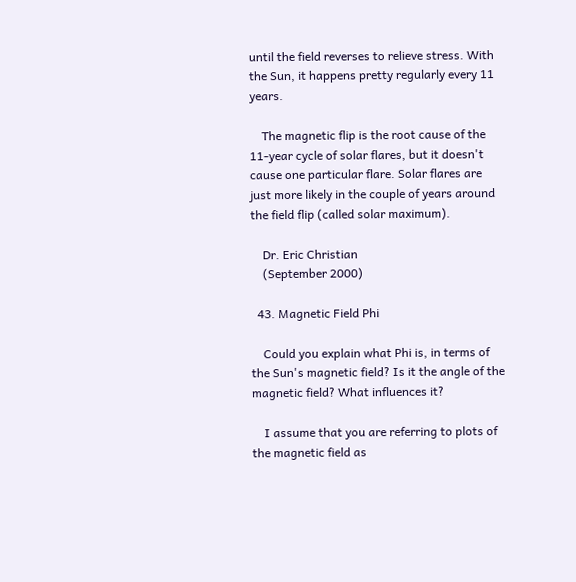until the field reverses to relieve stress. With the Sun, it happens pretty regularly every 11 years.

    The magnetic flip is the root cause of the 11-year cycle of solar flares, but it doesn't cause one particular flare. Solar flares are just more likely in the couple of years around the field flip (called solar maximum).

    Dr. Eric Christian
    (September 2000)

  43. Magnetic Field Phi

    Could you explain what Phi is, in terms of the Sun's magnetic field? Is it the angle of the magnetic field? What influences it?

    I assume that you are referring to plots of the magnetic field as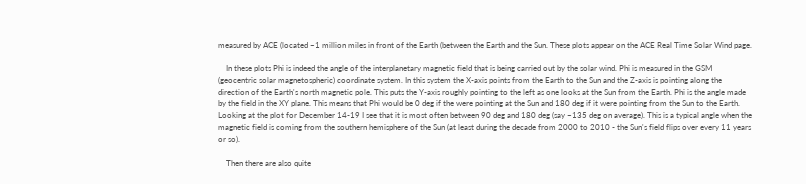measured by ACE (located ~1 million miles in front of the Earth (between the Earth and the Sun. These plots appear on the ACE Real Time Solar Wind page.

    In these plots Phi is indeed the angle of the interplanetary magnetic field that is being carried out by the solar wind. Phi is measured in the GSM (geocentric solar magnetospheric) coordinate system. In this system the X-axis points from the Earth to the Sun and the Z-axis is pointing along the direction of the Earth's north magnetic pole. This puts the Y-axis roughly pointing to the left as one looks at the Sun from the Earth. Phi is the angle made by the field in the XY plane. This means that Phi would be 0 deg if the were pointing at the Sun and 180 deg if it were pointing from the Sun to the Earth. Looking at the plot for December 14-19 I see that it is most often between 90 deg and 180 deg (say ~135 deg on average). This is a typical angle when the magnetic field is coming from the southern hemisphere of the Sun (at least during the decade from 2000 to 2010 - the Sun's field flips over every 11 years or so).

    Then there are also quite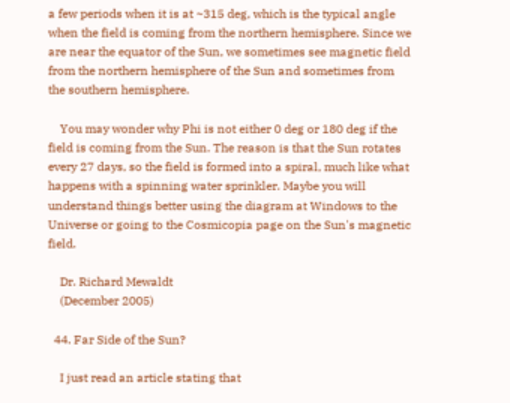a few periods when it is at ~315 deg, which is the typical angle when the field is coming from the northern hemisphere. Since we are near the equator of the Sun, we sometimes see magnetic field from the northern hemisphere of the Sun and sometimes from the southern hemisphere.

    You may wonder why Phi is not either 0 deg or 180 deg if the field is coming from the Sun. The reason is that the Sun rotates every 27 days, so the field is formed into a spiral, much like what happens with a spinning water sprinkler. Maybe you will understand things better using the diagram at Windows to the Universe or going to the Cosmicopia page on the Sun's magnetic field.

    Dr. Richard Mewaldt
    (December 2005)

  44. Far Side of the Sun?

    I just read an article stating that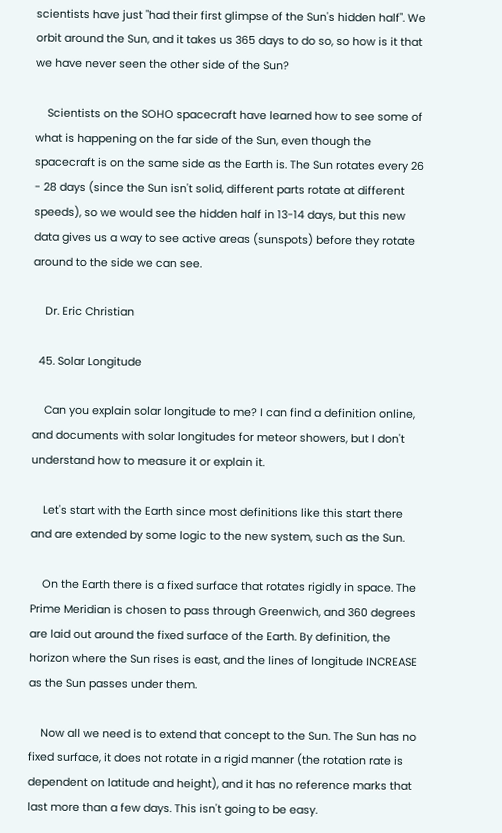scientists have just "had their first glimpse of the Sun's hidden half". We orbit around the Sun, and it takes us 365 days to do so, so how is it that we have never seen the other side of the Sun?

    Scientists on the SOHO spacecraft have learned how to see some of what is happening on the far side of the Sun, even though the spacecraft is on the same side as the Earth is. The Sun rotates every 26 - 28 days (since the Sun isn't solid, different parts rotate at different speeds), so we would see the hidden half in 13-14 days, but this new data gives us a way to see active areas (sunspots) before they rotate around to the side we can see.

    Dr. Eric Christian

  45. Solar Longitude

    Can you explain solar longitude to me? I can find a definition online, and documents with solar longitudes for meteor showers, but I don't understand how to measure it or explain it.

    Let's start with the Earth since most definitions like this start there and are extended by some logic to the new system, such as the Sun.

    On the Earth there is a fixed surface that rotates rigidly in space. The Prime Meridian is chosen to pass through Greenwich, and 360 degrees are laid out around the fixed surface of the Earth. By definition, the horizon where the Sun rises is east, and the lines of longitude INCREASE as the Sun passes under them.

    Now all we need is to extend that concept to the Sun. The Sun has no fixed surface, it does not rotate in a rigid manner (the rotation rate is dependent on latitude and height), and it has no reference marks that last more than a few days. This isn't going to be easy.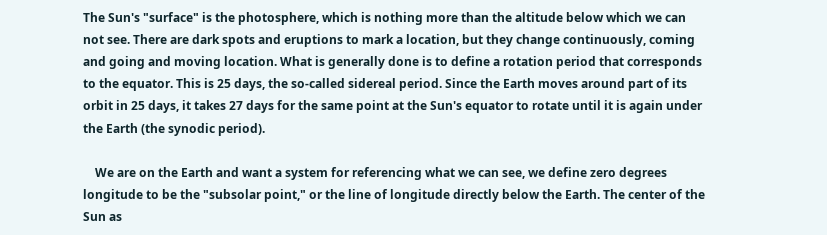The Sun's "surface" is the photosphere, which is nothing more than the altitude below which we can not see. There are dark spots and eruptions to mark a location, but they change continuously, coming and going and moving location. What is generally done is to define a rotation period that corresponds to the equator. This is 25 days, the so-called sidereal period. Since the Earth moves around part of its orbit in 25 days, it takes 27 days for the same point at the Sun's equator to rotate until it is again under the Earth (the synodic period).

    We are on the Earth and want a system for referencing what we can see, we define zero degrees longitude to be the "subsolar point," or the line of longitude directly below the Earth. The center of the Sun as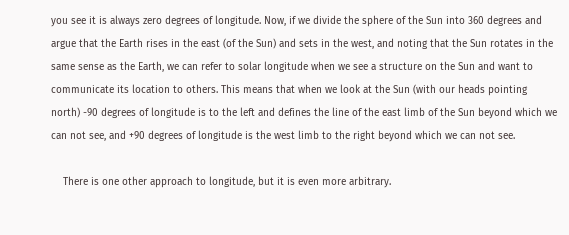you see it is always zero degrees of longitude. Now, if we divide the sphere of the Sun into 360 degrees and argue that the Earth rises in the east (of the Sun) and sets in the west, and noting that the Sun rotates in the same sense as the Earth, we can refer to solar longitude when we see a structure on the Sun and want to communicate its location to others. This means that when we look at the Sun (with our heads pointing north) -90 degrees of longitude is to the left and defines the line of the east limb of the Sun beyond which we can not see, and +90 degrees of longitude is the west limb to the right beyond which we can not see.

    There is one other approach to longitude, but it is even more arbitrary.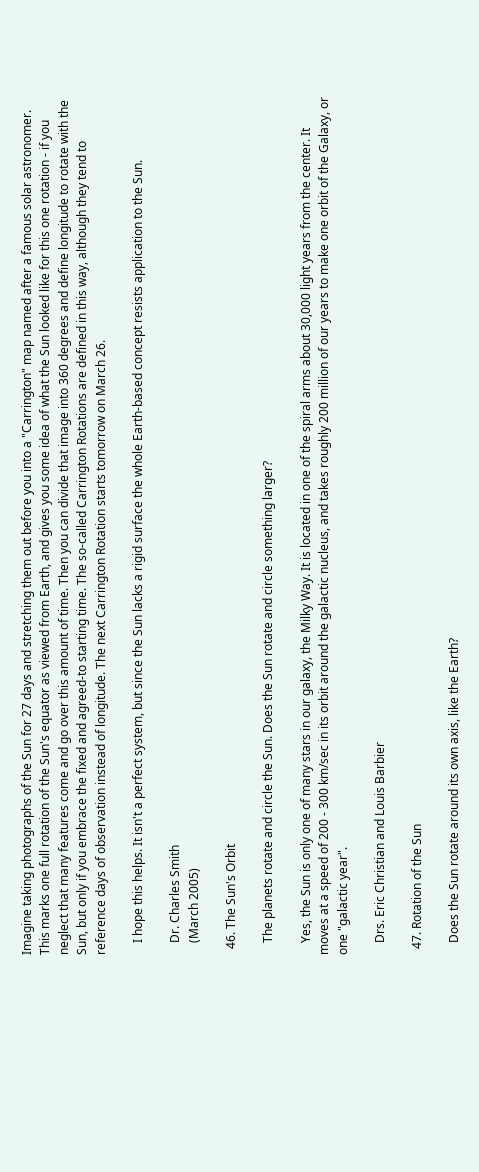Imagine taking photographs of the Sun for 27 days and stretching them out before you into a "Carrington" map named after a famous solar astronomer. This marks one full rotation of the Sun's equator as viewed from Earth, and gives you some idea of what the Sun looked like for this one rotation - if you neglect that many features come and go over this amount of time. Then you can divide that image into 360 degrees and define longitude to rotate with the Sun, but only if you embrace the fixed and agreed-to starting time. The so-called Carrington Rotations are defined in this way, although they tend to reference days of observation instead of longitude. The next Carrington Rotation starts tomorrow on March 26.

    I hope this helps. It isn't a perfect system, but since the Sun lacks a rigid surface the whole Earth-based concept resists application to the Sun.

    Dr. Charles Smith
    (March 2005)

  46. The Sun's Orbit

    The planets rotate and circle the Sun. Does the Sun rotate and circle something larger?

    Yes, the Sun is only one of many stars in our galaxy, the Milky Way. It is located in one of the spiral arms about 30,000 light years from the center. It moves at a speed of 200 - 300 km/sec in its orbit around the galactic nucleus, and takes roughly 200 million of our years to make one orbit of the Galaxy, or one "galactic year".

    Drs. Eric Christian and Louis Barbier

  47. Rotation of the Sun

    Does the Sun rotate around its own axis, like the Earth?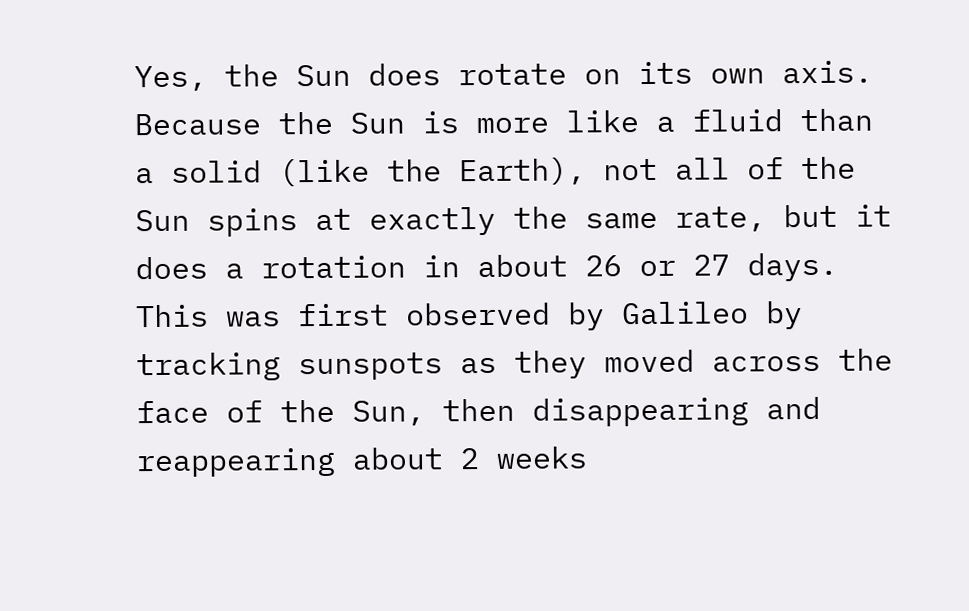Yes, the Sun does rotate on its own axis. Because the Sun is more like a fluid than a solid (like the Earth), not all of the Sun spins at exactly the same rate, but it does a rotation in about 26 or 27 days. This was first observed by Galileo by tracking sunspots as they moved across the face of the Sun, then disappearing and reappearing about 2 weeks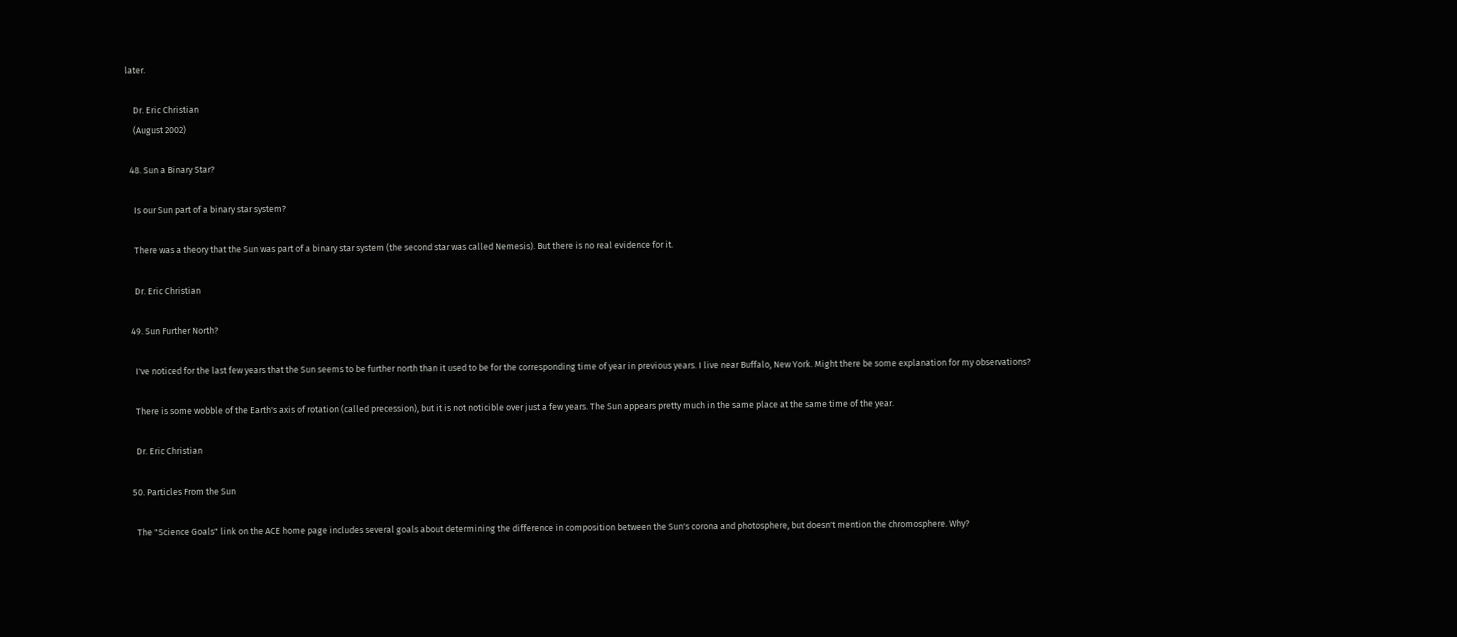later.

    Dr. Eric Christian
    (August 2002)

  48. Sun a Binary Star?

    Is our Sun part of a binary star system?

    There was a theory that the Sun was part of a binary star system (the second star was called Nemesis). But there is no real evidence for it.

    Dr. Eric Christian

  49. Sun Further North?

    I've noticed for the last few years that the Sun seems to be further north than it used to be for the corresponding time of year in previous years. I live near Buffalo, New York. Might there be some explanation for my observations?

    There is some wobble of the Earth's axis of rotation (called precession), but it is not noticible over just a few years. The Sun appears pretty much in the same place at the same time of the year.

    Dr. Eric Christian

  50. Particles From the Sun

    The "Science Goals" link on the ACE home page includes several goals about determining the difference in composition between the Sun's corona and photosphere, but doesn't mention the chromosphere. Why?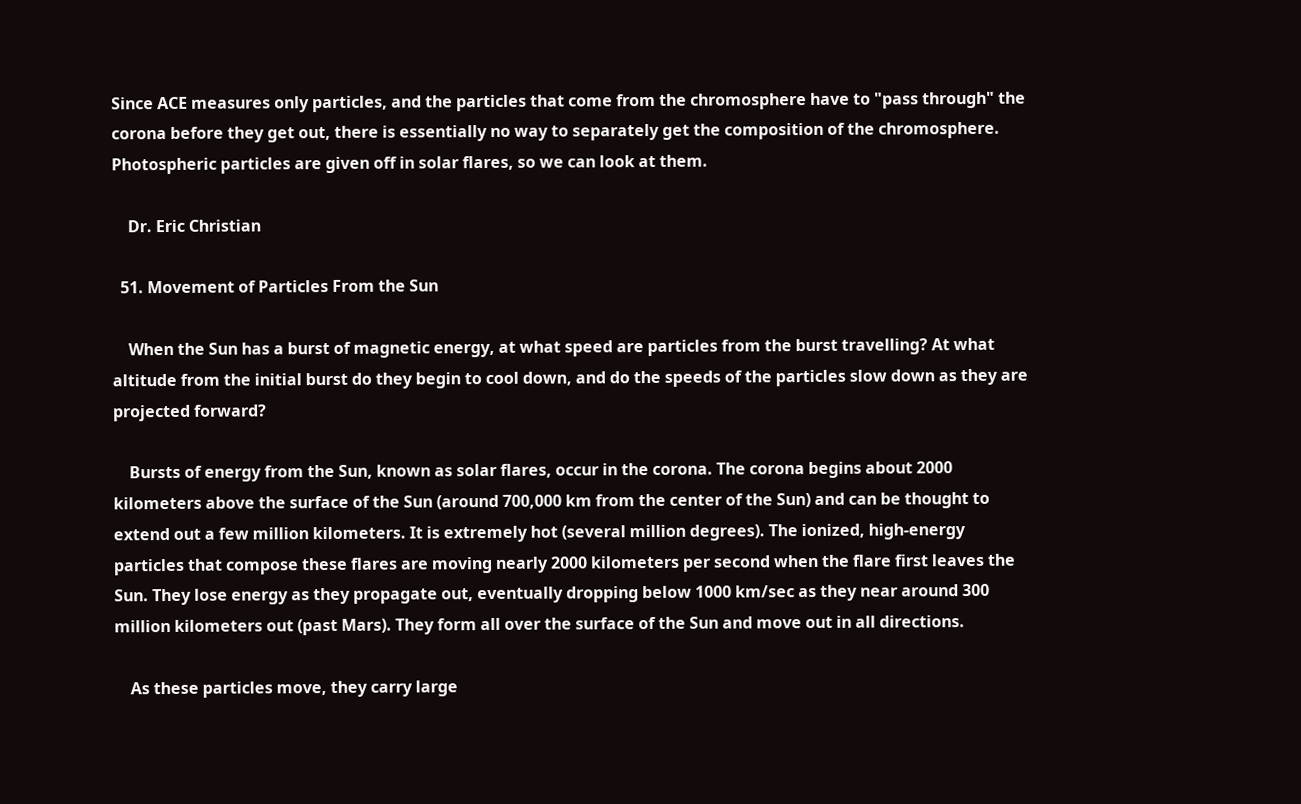Since ACE measures only particles, and the particles that come from the chromosphere have to "pass through" the corona before they get out, there is essentially no way to separately get the composition of the chromosphere. Photospheric particles are given off in solar flares, so we can look at them.

    Dr. Eric Christian

  51. Movement of Particles From the Sun

    When the Sun has a burst of magnetic energy, at what speed are particles from the burst travelling? At what altitude from the initial burst do they begin to cool down, and do the speeds of the particles slow down as they are projected forward?

    Bursts of energy from the Sun, known as solar flares, occur in the corona. The corona begins about 2000 kilometers above the surface of the Sun (around 700,000 km from the center of the Sun) and can be thought to extend out a few million kilometers. It is extremely hot (several million degrees). The ionized, high-energy particles that compose these flares are moving nearly 2000 kilometers per second when the flare first leaves the Sun. They lose energy as they propagate out, eventually dropping below 1000 km/sec as they near around 300 million kilometers out (past Mars). They form all over the surface of the Sun and move out in all directions.

    As these particles move, they carry large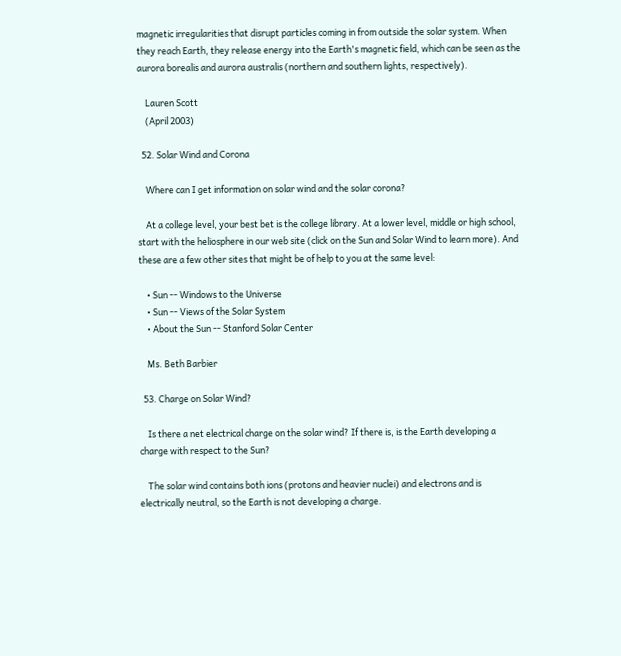magnetic irregularities that disrupt particles coming in from outside the solar system. When they reach Earth, they release energy into the Earth's magnetic field, which can be seen as the aurora borealis and aurora australis (northern and southern lights, respectively).

    Lauren Scott
    (April 2003)

  52. Solar Wind and Corona

    Where can I get information on solar wind and the solar corona?

    At a college level, your best bet is the college library. At a lower level, middle or high school, start with the heliosphere in our web site (click on the Sun and Solar Wind to learn more). And these are a few other sites that might be of help to you at the same level:

    • Sun -- Windows to the Universe
    • Sun -- Views of the Solar System
    • About the Sun -- Stanford Solar Center

    Ms. Beth Barbier

  53. Charge on Solar Wind?

    Is there a net electrical charge on the solar wind? If there is, is the Earth developing a charge with respect to the Sun?

    The solar wind contains both ions (protons and heavier nuclei) and electrons and is electrically neutral, so the Earth is not developing a charge.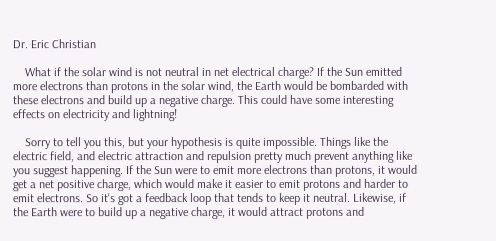Dr. Eric Christian

    What if the solar wind is not neutral in net electrical charge? If the Sun emitted more electrons than protons in the solar wind, the Earth would be bombarded with these electrons and build up a negative charge. This could have some interesting effects on electricity and lightning!

    Sorry to tell you this, but your hypothesis is quite impossible. Things like the electric field, and electric attraction and repulsion pretty much prevent anything like you suggest happening. If the Sun were to emit more electrons than protons, it would get a net positive charge, which would make it easier to emit protons and harder to emit electrons. So it's got a feedback loop that tends to keep it neutral. Likewise, if the Earth were to build up a negative charge, it would attract protons and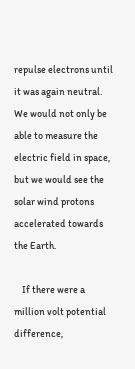repulse electrons until it was again neutral. We would not only be able to measure the electric field in space, but we would see the solar wind protons accelerated towards the Earth.

    If there were a million volt potential difference,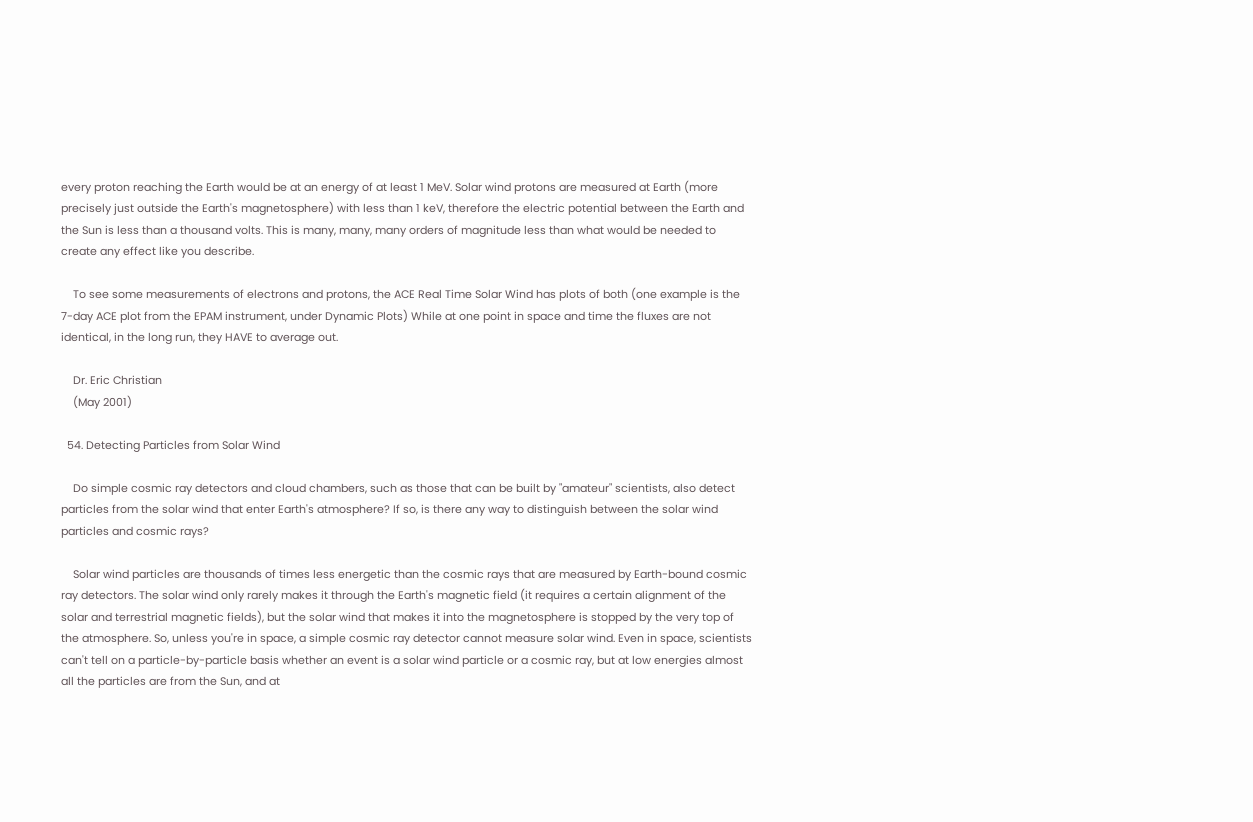every proton reaching the Earth would be at an energy of at least 1 MeV. Solar wind protons are measured at Earth (more precisely just outside the Earth's magnetosphere) with less than 1 keV, therefore the electric potential between the Earth and the Sun is less than a thousand volts. This is many, many, many orders of magnitude less than what would be needed to create any effect like you describe.

    To see some measurements of electrons and protons, the ACE Real Time Solar Wind has plots of both (one example is the 7-day ACE plot from the EPAM instrument, under Dynamic Plots) While at one point in space and time the fluxes are not identical, in the long run, they HAVE to average out.

    Dr. Eric Christian
    (May 2001)

  54. Detecting Particles from Solar Wind

    Do simple cosmic ray detectors and cloud chambers, such as those that can be built by "amateur" scientists, also detect particles from the solar wind that enter Earth's atmosphere? If so, is there any way to distinguish between the solar wind particles and cosmic rays?

    Solar wind particles are thousands of times less energetic than the cosmic rays that are measured by Earth-bound cosmic ray detectors. The solar wind only rarely makes it through the Earth's magnetic field (it requires a certain alignment of the solar and terrestrial magnetic fields), but the solar wind that makes it into the magnetosphere is stopped by the very top of the atmosphere. So, unless you're in space, a simple cosmic ray detector cannot measure solar wind. Even in space, scientists can't tell on a particle-by-particle basis whether an event is a solar wind particle or a cosmic ray, but at low energies almost all the particles are from the Sun, and at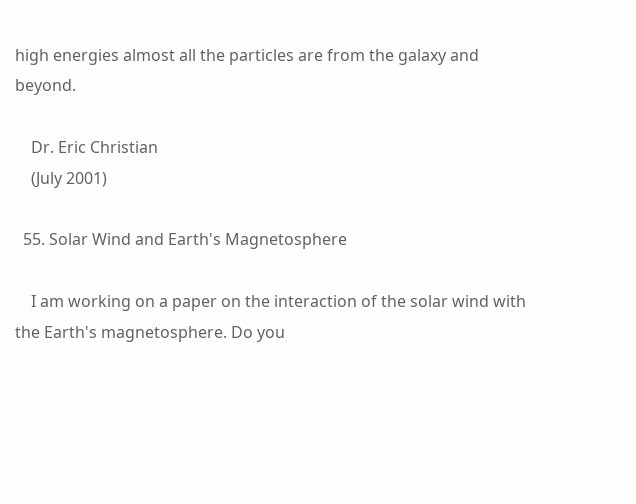high energies almost all the particles are from the galaxy and beyond.

    Dr. Eric Christian
    (July 2001)

  55. Solar Wind and Earth's Magnetosphere

    I am working on a paper on the interaction of the solar wind with the Earth's magnetosphere. Do you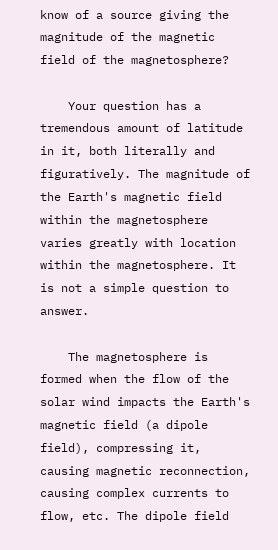know of a source giving the magnitude of the magnetic field of the magnetosphere?

    Your question has a tremendous amount of latitude in it, both literally and figuratively. The magnitude of the Earth's magnetic field within the magnetosphere varies greatly with location within the magnetosphere. It is not a simple question to answer.

    The magnetosphere is formed when the flow of the solar wind impacts the Earth's magnetic field (a dipole field), compressing it, causing magnetic reconnection, causing complex currents to flow, etc. The dipole field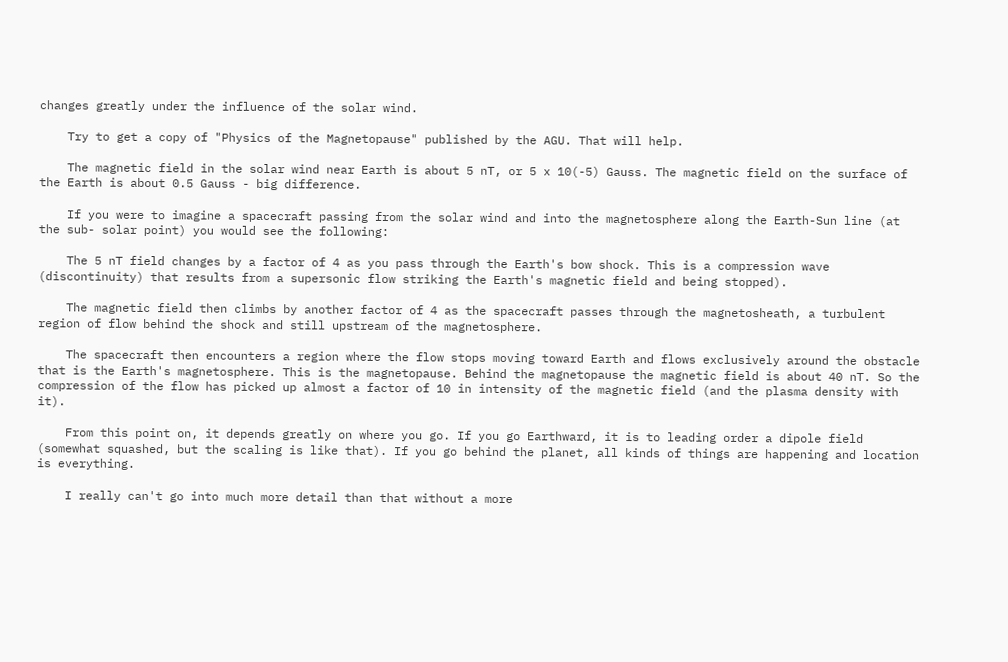changes greatly under the influence of the solar wind.

    Try to get a copy of "Physics of the Magnetopause" published by the AGU. That will help.

    The magnetic field in the solar wind near Earth is about 5 nT, or 5 x 10(-5) Gauss. The magnetic field on the surface of the Earth is about 0.5 Gauss - big difference.

    If you were to imagine a spacecraft passing from the solar wind and into the magnetosphere along the Earth-Sun line (at the sub- solar point) you would see the following:

    The 5 nT field changes by a factor of 4 as you pass through the Earth's bow shock. This is a compression wave (discontinuity) that results from a supersonic flow striking the Earth's magnetic field and being stopped).

    The magnetic field then climbs by another factor of 4 as the spacecraft passes through the magnetosheath, a turbulent region of flow behind the shock and still upstream of the magnetosphere.

    The spacecraft then encounters a region where the flow stops moving toward Earth and flows exclusively around the obstacle that is the Earth's magnetosphere. This is the magnetopause. Behind the magnetopause the magnetic field is about 40 nT. So the compression of the flow has picked up almost a factor of 10 in intensity of the magnetic field (and the plasma density with it).

    From this point on, it depends greatly on where you go. If you go Earthward, it is to leading order a dipole field (somewhat squashed, but the scaling is like that). If you go behind the planet, all kinds of things are happening and location is everything.

    I really can't go into much more detail than that without a more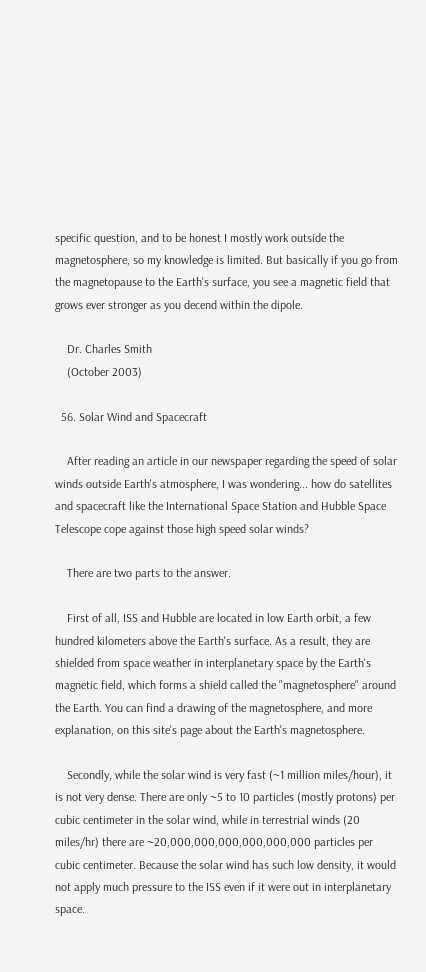specific question, and to be honest I mostly work outside the magnetosphere, so my knowledge is limited. But basically if you go from the magnetopause to the Earth's surface, you see a magnetic field that grows ever stronger as you decend within the dipole.

    Dr. Charles Smith
    (October 2003)

  56. Solar Wind and Spacecraft

    After reading an article in our newspaper regarding the speed of solar winds outside Earth's atmosphere, I was wondering... how do satellites and spacecraft like the International Space Station and Hubble Space Telescope cope against those high speed solar winds?

    There are two parts to the answer.

    First of all, ISS and Hubble are located in low Earth orbit, a few hundred kilometers above the Earth's surface. As a result, they are shielded from space weather in interplanetary space by the Earth's magnetic field, which forms a shield called the "magnetosphere" around the Earth. You can find a drawing of the magnetosphere, and more explanation, on this site's page about the Earth's magnetosphere.

    Secondly, while the solar wind is very fast (~1 million miles/hour), it is not very dense. There are only ~5 to 10 particles (mostly protons) per cubic centimeter in the solar wind, while in terrestrial winds (20 miles/hr) there are ~20,000,000,000,000,000,000 particles per cubic centimeter. Because the solar wind has such low density, it would not apply much pressure to the ISS even if it were out in interplanetary space.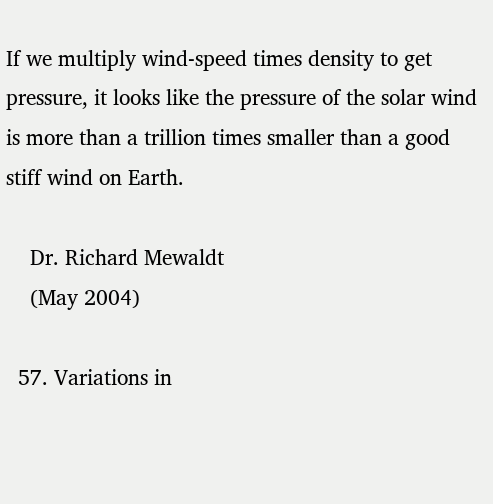If we multiply wind-speed times density to get pressure, it looks like the pressure of the solar wind is more than a trillion times smaller than a good stiff wind on Earth.

    Dr. Richard Mewaldt
    (May 2004)

  57. Variations in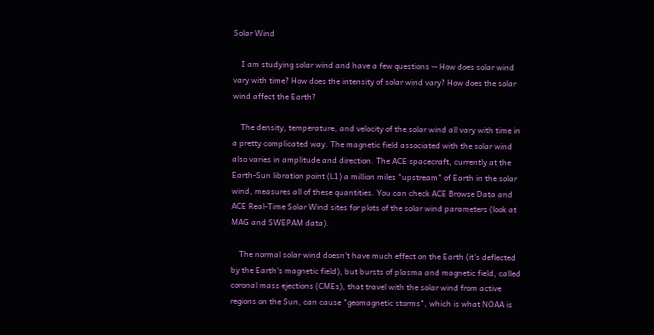Solar Wind

    I am studying solar wind and have a few questions -- How does solar wind vary with time? How does the intensity of solar wind vary? How does the solar wind affect the Earth?

    The density, temperature, and velocity of the solar wind all vary with time in a pretty complicated way. The magnetic field associated with the solar wind also varies in amplitude and direction. The ACE spacecraft, currently at the Earth-Sun libration point (L1) a million miles "upstream" of Earth in the solar wind, measures all of these quantities. You can check ACE Browse Data and ACE Real-Time Solar Wind sites for plots of the solar wind parameters (look at MAG and SWEPAM data).

    The normal solar wind doesn't have much effect on the Earth (it's deflected by the Earth's magnetic field), but bursts of plasma and magnetic field, called coronal mass ejections (CMEs), that travel with the solar wind from active regions on the Sun, can cause "geomagnetic storms", which is what NOAA is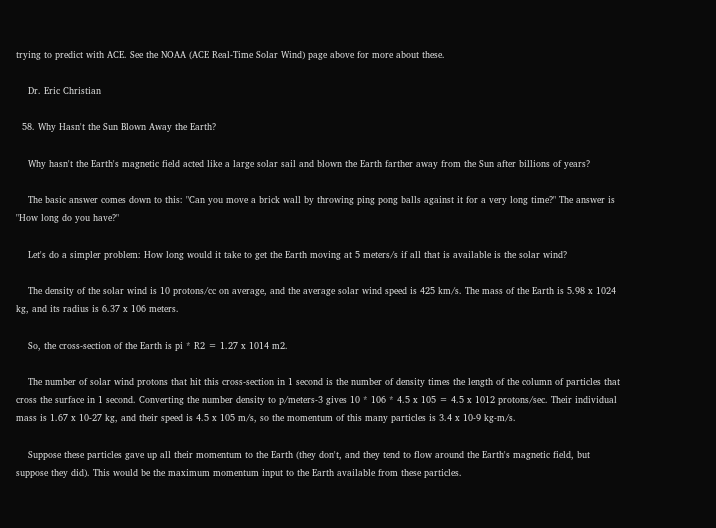trying to predict with ACE. See the NOAA (ACE Real-Time Solar Wind) page above for more about these.

    Dr. Eric Christian

  58. Why Hasn't the Sun Blown Away the Earth?

    Why hasn't the Earth's magnetic field acted like a large solar sail and blown the Earth farther away from the Sun after billions of years?

    The basic answer comes down to this: "Can you move a brick wall by throwing ping pong balls against it for a very long time?" The answer is "How long do you have?"

    Let's do a simpler problem: How long would it take to get the Earth moving at 5 meters/s if all that is available is the solar wind?

    The density of the solar wind is 10 protons/cc on average, and the average solar wind speed is 425 km/s. The mass of the Earth is 5.98 x 1024 kg, and its radius is 6.37 x 106 meters.

    So, the cross-section of the Earth is pi * R2 = 1.27 x 1014 m2.

    The number of solar wind protons that hit this cross-section in 1 second is the number of density times the length of the column of particles that cross the surface in 1 second. Converting the number density to p/meters-3 gives 10 * 106 * 4.5 x 105 = 4.5 x 1012 protons/sec. Their individual mass is 1.67 x 10-27 kg, and their speed is 4.5 x 105 m/s, so the momentum of this many particles is 3.4 x 10-9 kg-m/s.

    Suppose these particles gave up all their momentum to the Earth (they don't, and they tend to flow around the Earth's magnetic field, but suppose they did). This would be the maximum momentum input to the Earth available from these particles.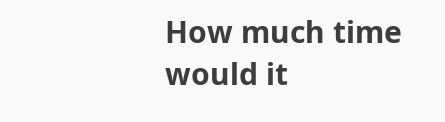How much time would it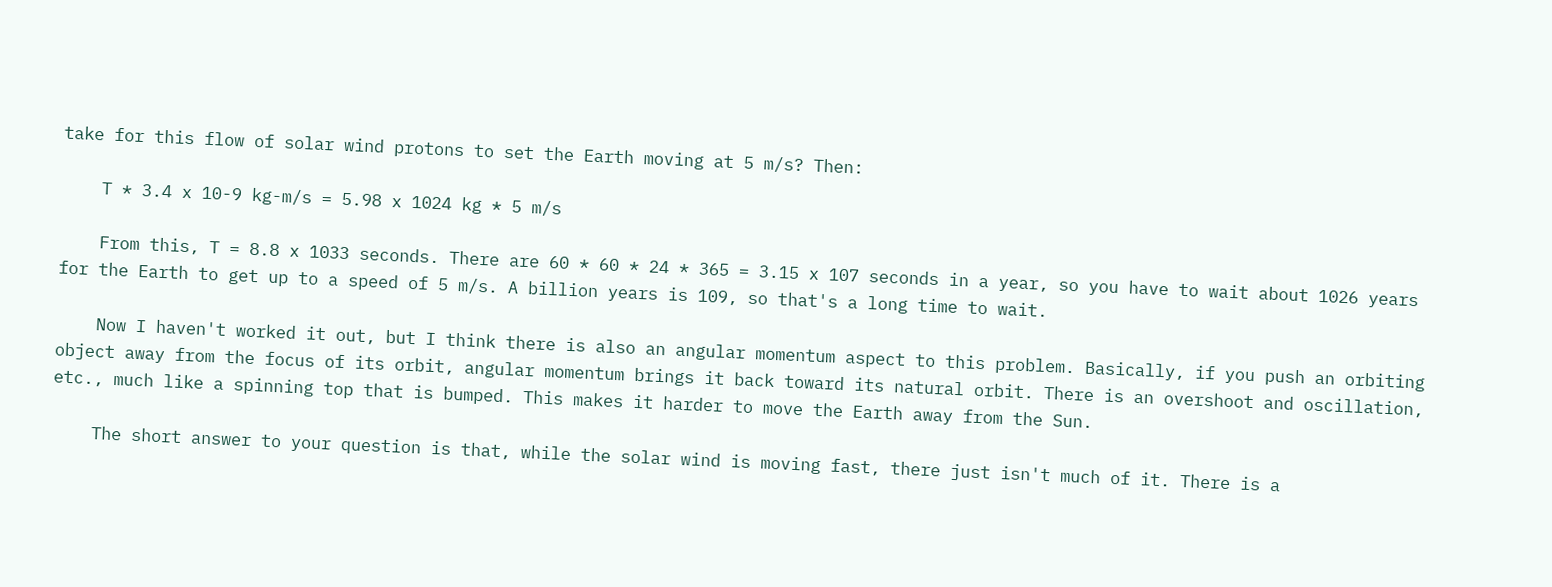take for this flow of solar wind protons to set the Earth moving at 5 m/s? Then:

    T * 3.4 x 10-9 kg-m/s = 5.98 x 1024 kg * 5 m/s

    From this, T = 8.8 x 1033 seconds. There are 60 * 60 * 24 * 365 = 3.15 x 107 seconds in a year, so you have to wait about 1026 years for the Earth to get up to a speed of 5 m/s. A billion years is 109, so that's a long time to wait.

    Now I haven't worked it out, but I think there is also an angular momentum aspect to this problem. Basically, if you push an orbiting object away from the focus of its orbit, angular momentum brings it back toward its natural orbit. There is an overshoot and oscillation, etc., much like a spinning top that is bumped. This makes it harder to move the Earth away from the Sun.

    The short answer to your question is that, while the solar wind is moving fast, there just isn't much of it. There is a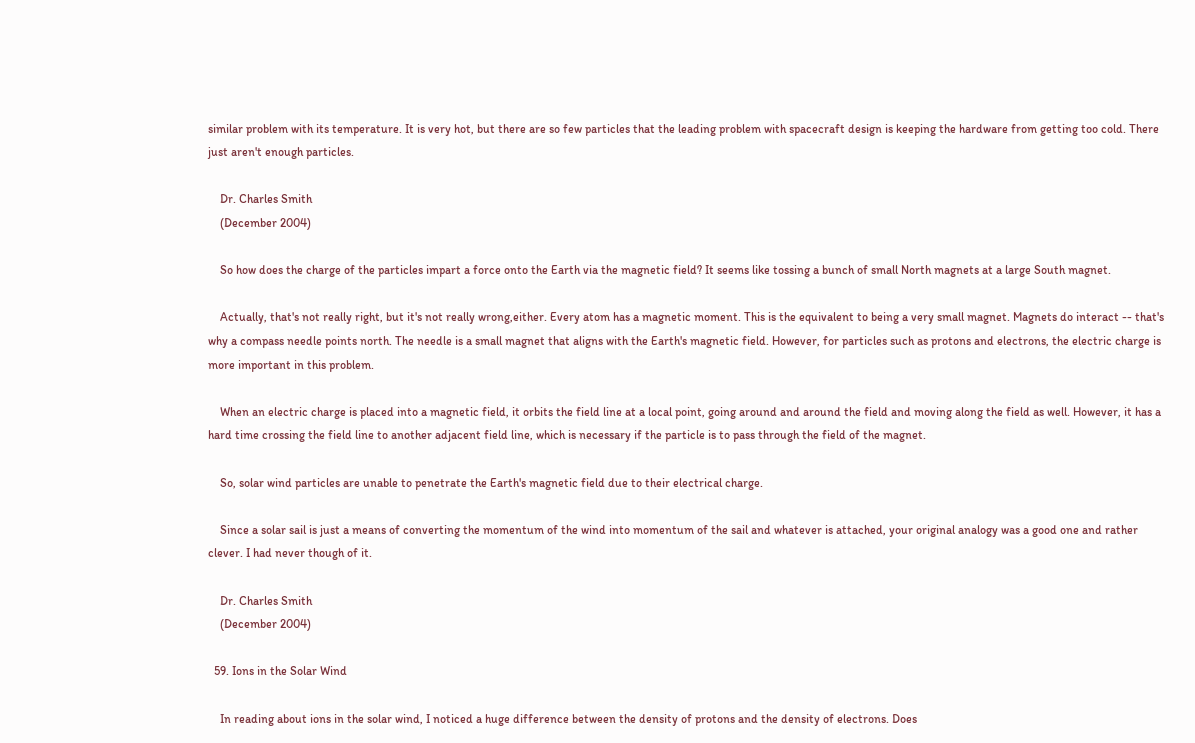similar problem with its temperature. It is very hot, but there are so few particles that the leading problem with spacecraft design is keeping the hardware from getting too cold. There just aren't enough particles.

    Dr. Charles Smith
    (December 2004)

    So how does the charge of the particles impart a force onto the Earth via the magnetic field? It seems like tossing a bunch of small North magnets at a large South magnet.

    Actually, that's not really right, but it's not really wrong,either. Every atom has a magnetic moment. This is the equivalent to being a very small magnet. Magnets do interact -- that's why a compass needle points north. The needle is a small magnet that aligns with the Earth's magnetic field. However, for particles such as protons and electrons, the electric charge is more important in this problem.

    When an electric charge is placed into a magnetic field, it orbits the field line at a local point, going around and around the field and moving along the field as well. However, it has a hard time crossing the field line to another adjacent field line, which is necessary if the particle is to pass through the field of the magnet.

    So, solar wind particles are unable to penetrate the Earth's magnetic field due to their electrical charge.

    Since a solar sail is just a means of converting the momentum of the wind into momentum of the sail and whatever is attached, your original analogy was a good one and rather clever. I had never though of it.

    Dr. Charles Smith
    (December 2004)

  59. Ions in the Solar Wind

    In reading about ions in the solar wind, I noticed a huge difference between the density of protons and the density of electrons. Does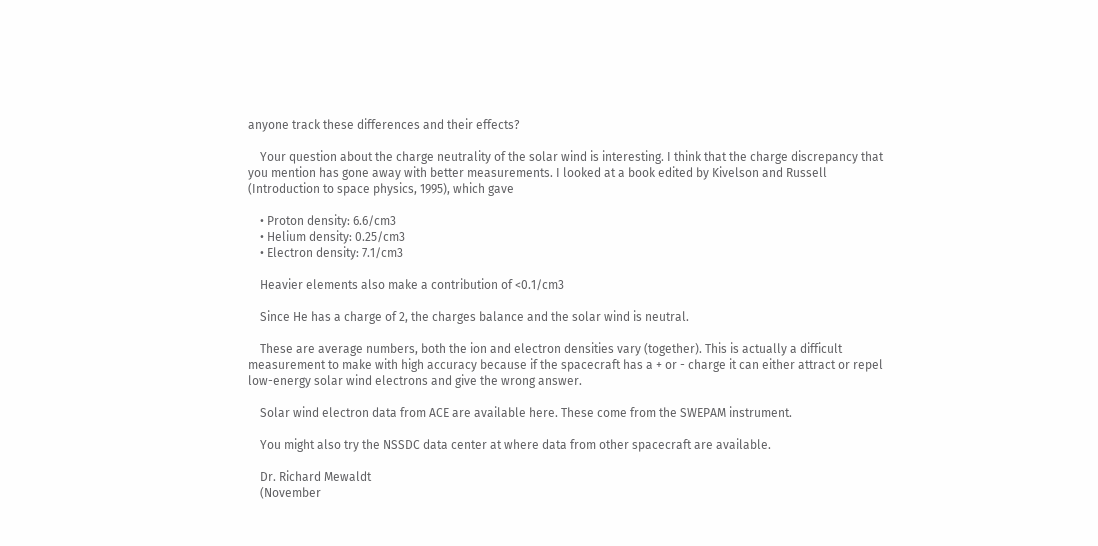anyone track these differences and their effects?

    Your question about the charge neutrality of the solar wind is interesting. I think that the charge discrepancy that you mention has gone away with better measurements. I looked at a book edited by Kivelson and Russell (Introduction to space physics, 1995), which gave

    • Proton density: 6.6/cm3
    • Helium density: 0.25/cm3
    • Electron density: 7.1/cm3

    Heavier elements also make a contribution of <0.1/cm3

    Since He has a charge of 2, the charges balance and the solar wind is neutral.

    These are average numbers, both the ion and electron densities vary (together). This is actually a difficult measurement to make with high accuracy because if the spacecraft has a + or - charge it can either attract or repel low-energy solar wind electrons and give the wrong answer.

    Solar wind electron data from ACE are available here. These come from the SWEPAM instrument.

    You might also try the NSSDC data center at where data from other spacecraft are available.

    Dr. Richard Mewaldt
    (November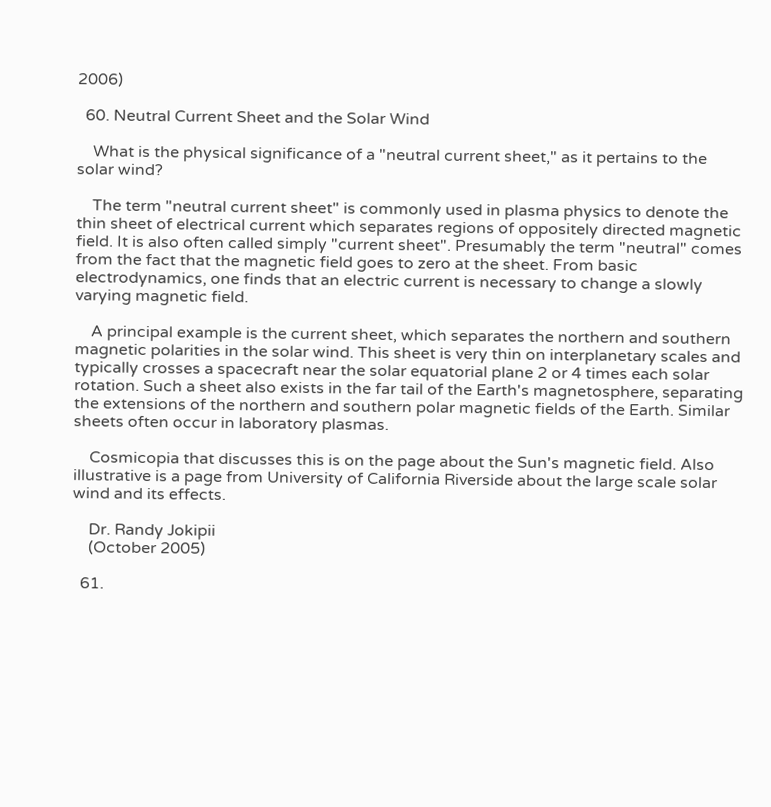2006)

  60. Neutral Current Sheet and the Solar Wind

    What is the physical significance of a "neutral current sheet," as it pertains to the solar wind?

    The term "neutral current sheet" is commonly used in plasma physics to denote the thin sheet of electrical current which separates regions of oppositely directed magnetic field. It is also often called simply "current sheet". Presumably the term "neutral" comes from the fact that the magnetic field goes to zero at the sheet. From basic electrodynamics, one finds that an electric current is necessary to change a slowly varying magnetic field.

    A principal example is the current sheet, which separates the northern and southern magnetic polarities in the solar wind. This sheet is very thin on interplanetary scales and typically crosses a spacecraft near the solar equatorial plane 2 or 4 times each solar rotation. Such a sheet also exists in the far tail of the Earth's magnetosphere, separating the extensions of the northern and southern polar magnetic fields of the Earth. Similar sheets often occur in laboratory plasmas.

    Cosmicopia that discusses this is on the page about the Sun's magnetic field. Also illustrative is a page from University of California Riverside about the large scale solar wind and its effects.

    Dr. Randy Jokipii
    (October 2005)

  61.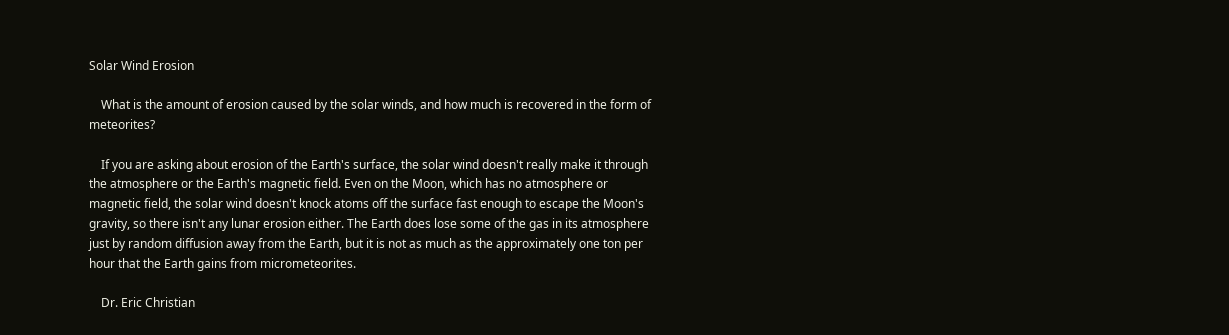Solar Wind Erosion

    What is the amount of erosion caused by the solar winds, and how much is recovered in the form of meteorites?

    If you are asking about erosion of the Earth's surface, the solar wind doesn't really make it through the atmosphere or the Earth's magnetic field. Even on the Moon, which has no atmosphere or magnetic field, the solar wind doesn't knock atoms off the surface fast enough to escape the Moon's gravity, so there isn't any lunar erosion either. The Earth does lose some of the gas in its atmosphere just by random diffusion away from the Earth, but it is not as much as the approximately one ton per hour that the Earth gains from micrometeorites.

    Dr. Eric Christian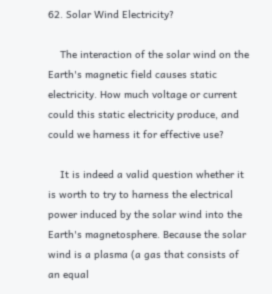62. Solar Wind Electricity?

    The interaction of the solar wind on the Earth's magnetic field causes static electricity. How much voltage or current could this static electricity produce, and could we harness it for effective use?

    It is indeed a valid question whether it is worth to try to harness the electrical power induced by the solar wind into the Earth's magnetosphere. Because the solar wind is a plasma (a gas that consists of an equal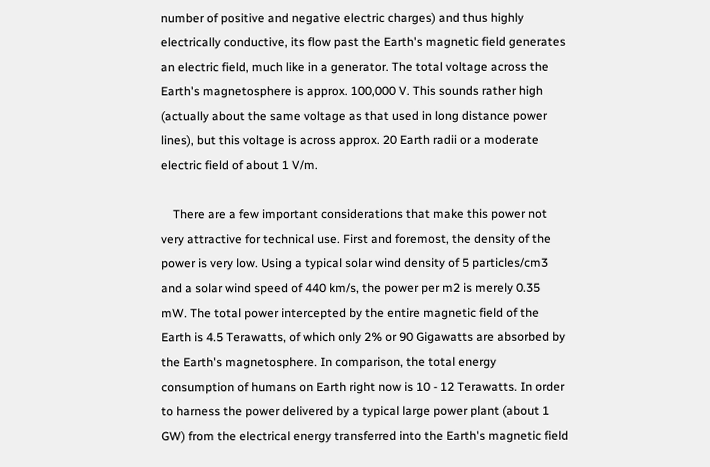number of positive and negative electric charges) and thus highly electrically conductive, its flow past the Earth's magnetic field generates an electric field, much like in a generator. The total voltage across the Earth's magnetosphere is approx. 100,000 V. This sounds rather high (actually about the same voltage as that used in long distance power lines), but this voltage is across approx. 20 Earth radii or a moderate electric field of about 1 V/m.

    There are a few important considerations that make this power not very attractive for technical use. First and foremost, the density of the power is very low. Using a typical solar wind density of 5 particles/cm3 and a solar wind speed of 440 km/s, the power per m2 is merely 0.35 mW. The total power intercepted by the entire magnetic field of the Earth is 4.5 Terawatts, of which only 2% or 90 Gigawatts are absorbed by the Earth's magnetosphere. In comparison, the total energy consumption of humans on Earth right now is 10 - 12 Terawatts. In order to harness the power delivered by a typical large power plant (about 1 GW) from the electrical energy transferred into the Earth's magnetic field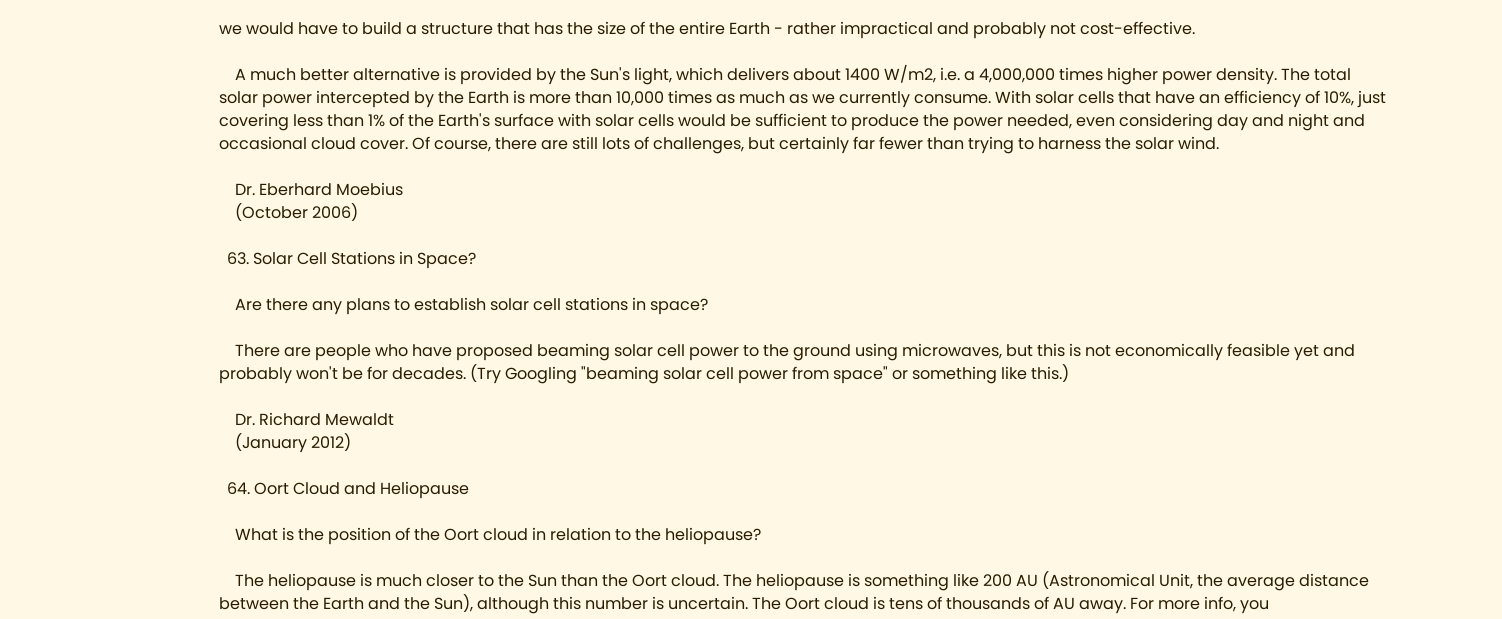we would have to build a structure that has the size of the entire Earth - rather impractical and probably not cost-effective.

    A much better alternative is provided by the Sun's light, which delivers about 1400 W/m2, i.e. a 4,000,000 times higher power density. The total solar power intercepted by the Earth is more than 10,000 times as much as we currently consume. With solar cells that have an efficiency of 10%, just covering less than 1% of the Earth's surface with solar cells would be sufficient to produce the power needed, even considering day and night and occasional cloud cover. Of course, there are still lots of challenges, but certainly far fewer than trying to harness the solar wind.

    Dr. Eberhard Moebius
    (October 2006)

  63. Solar Cell Stations in Space?

    Are there any plans to establish solar cell stations in space?

    There are people who have proposed beaming solar cell power to the ground using microwaves, but this is not economically feasible yet and probably won't be for decades. (Try Googling "beaming solar cell power from space" or something like this.)

    Dr. Richard Mewaldt
    (January 2012)

  64. Oort Cloud and Heliopause

    What is the position of the Oort cloud in relation to the heliopause?

    The heliopause is much closer to the Sun than the Oort cloud. The heliopause is something like 200 AU (Astronomical Unit, the average distance between the Earth and the Sun), although this number is uncertain. The Oort cloud is tens of thousands of AU away. For more info, you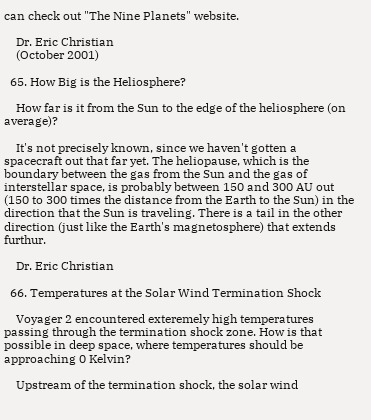can check out "The Nine Planets" website.

    Dr. Eric Christian
    (October 2001)

  65. How Big is the Heliosphere?

    How far is it from the Sun to the edge of the heliosphere (on average)?

    It's not precisely known, since we haven't gotten a spacecraft out that far yet. The heliopause, which is the boundary between the gas from the Sun and the gas of interstellar space, is probably between 150 and 300 AU out (150 to 300 times the distance from the Earth to the Sun) in the direction that the Sun is traveling. There is a tail in the other direction (just like the Earth's magnetosphere) that extends furthur.

    Dr. Eric Christian

  66. Temperatures at the Solar Wind Termination Shock

    Voyager 2 encountered exteremely high temperatures passing through the termination shock zone. How is that possible in deep space, where temperatures should be approaching 0 Kelvin?

    Upstream of the termination shock, the solar wind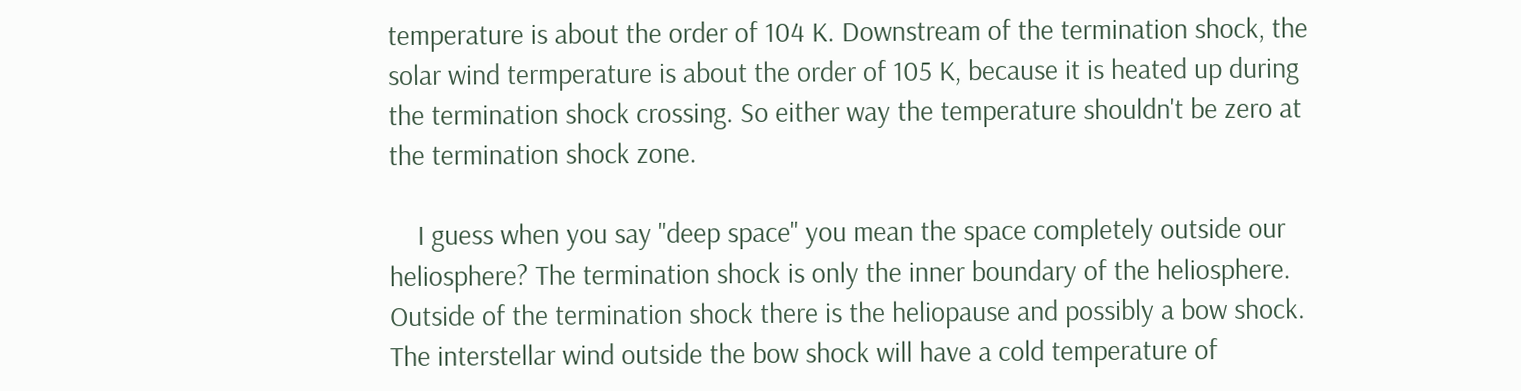temperature is about the order of 104 K. Downstream of the termination shock, the solar wind termperature is about the order of 105 K, because it is heated up during the termination shock crossing. So either way the temperature shouldn't be zero at the termination shock zone.

    I guess when you say "deep space" you mean the space completely outside our heliosphere? The termination shock is only the inner boundary of the heliosphere. Outside of the termination shock there is the heliopause and possibly a bow shock. The interstellar wind outside the bow shock will have a cold temperature of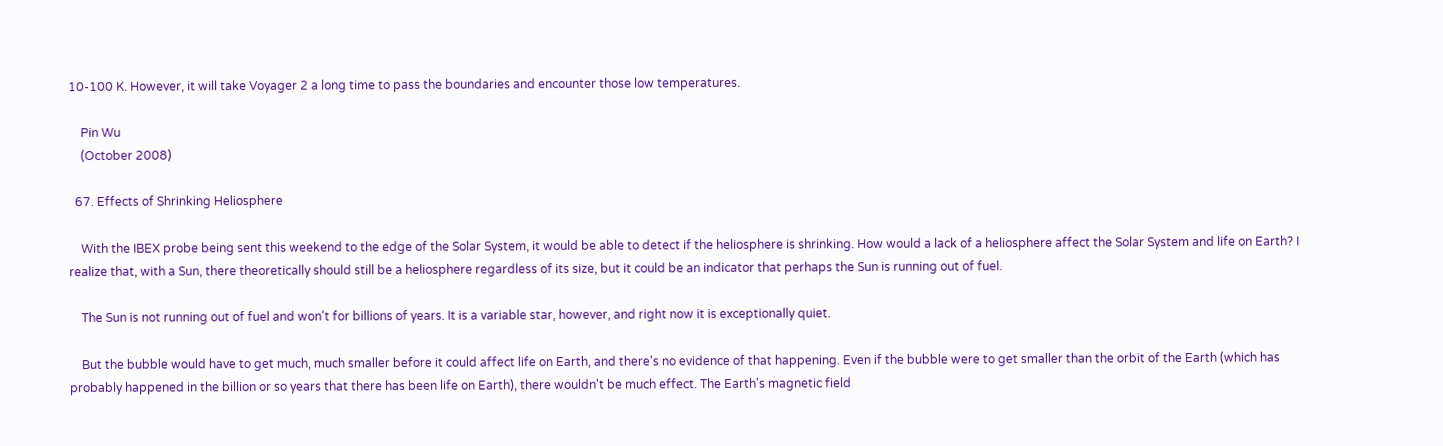10-100 K. However, it will take Voyager 2 a long time to pass the boundaries and encounter those low temperatures.

    Pin Wu
    (October 2008)

  67. Effects of Shrinking Heliosphere

    With the IBEX probe being sent this weekend to the edge of the Solar System, it would be able to detect if the heliosphere is shrinking. How would a lack of a heliosphere affect the Solar System and life on Earth? I realize that, with a Sun, there theoretically should still be a heliosphere regardless of its size, but it could be an indicator that perhaps the Sun is running out of fuel.

    The Sun is not running out of fuel and won't for billions of years. It is a variable star, however, and right now it is exceptionally quiet.

    But the bubble would have to get much, much smaller before it could affect life on Earth, and there's no evidence of that happening. Even if the bubble were to get smaller than the orbit of the Earth (which has probably happened in the billion or so years that there has been life on Earth), there wouldn't be much effect. The Earth's magnetic field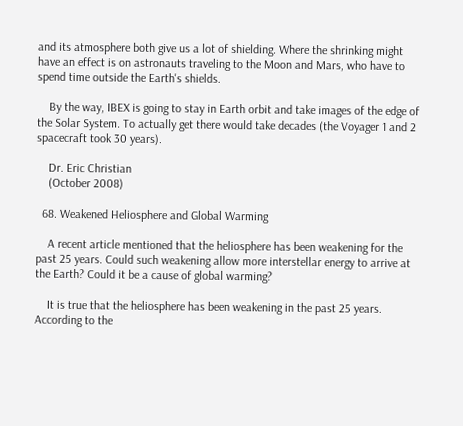and its atmosphere both give us a lot of shielding. Where the shrinking might have an effect is on astronauts traveling to the Moon and Mars, who have to spend time outside the Earth's shields.

    By the way, IBEX is going to stay in Earth orbit and take images of the edge of the Solar System. To actually get there would take decades (the Voyager 1 and 2 spacecraft took 30 years).

    Dr. Eric Christian
    (October 2008)

  68. Weakened Heliosphere and Global Warming

    A recent article mentioned that the heliosphere has been weakening for the past 25 years. Could such weakening allow more interstellar energy to arrive at the Earth? Could it be a cause of global warming?

    It is true that the heliosphere has been weakening in the past 25 years. According to the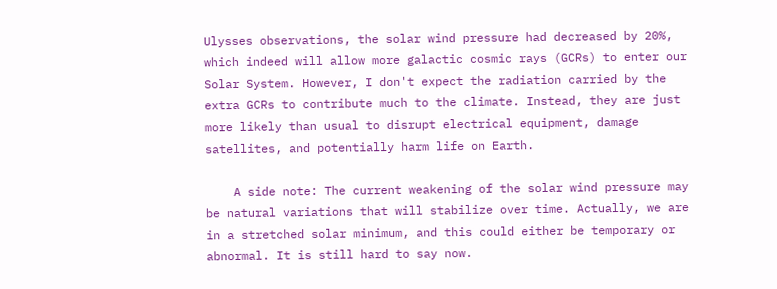Ulysses observations, the solar wind pressure had decreased by 20%, which indeed will allow more galactic cosmic rays (GCRs) to enter our Solar System. However, I don't expect the radiation carried by the extra GCRs to contribute much to the climate. Instead, they are just more likely than usual to disrupt electrical equipment, damage satellites, and potentially harm life on Earth.

    A side note: The current weakening of the solar wind pressure may be natural variations that will stabilize over time. Actually, we are in a stretched solar minimum, and this could either be temporary or abnormal. It is still hard to say now.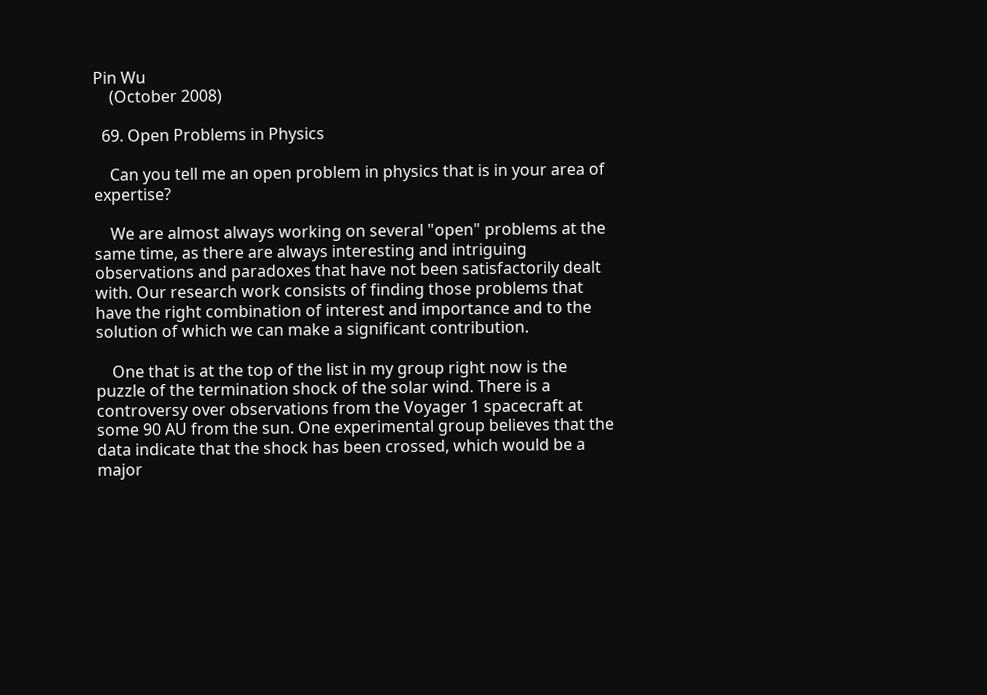Pin Wu
    (October 2008)

  69. Open Problems in Physics

    Can you tell me an open problem in physics that is in your area of expertise?

    We are almost always working on several "open" problems at the same time, as there are always interesting and intriguing observations and paradoxes that have not been satisfactorily dealt with. Our research work consists of finding those problems that have the right combination of interest and importance and to the solution of which we can make a significant contribution.

    One that is at the top of the list in my group right now is the puzzle of the termination shock of the solar wind. There is a controversy over observations from the Voyager 1 spacecraft at some 90 AU from the sun. One experimental group believes that the data indicate that the shock has been crossed, which would be a major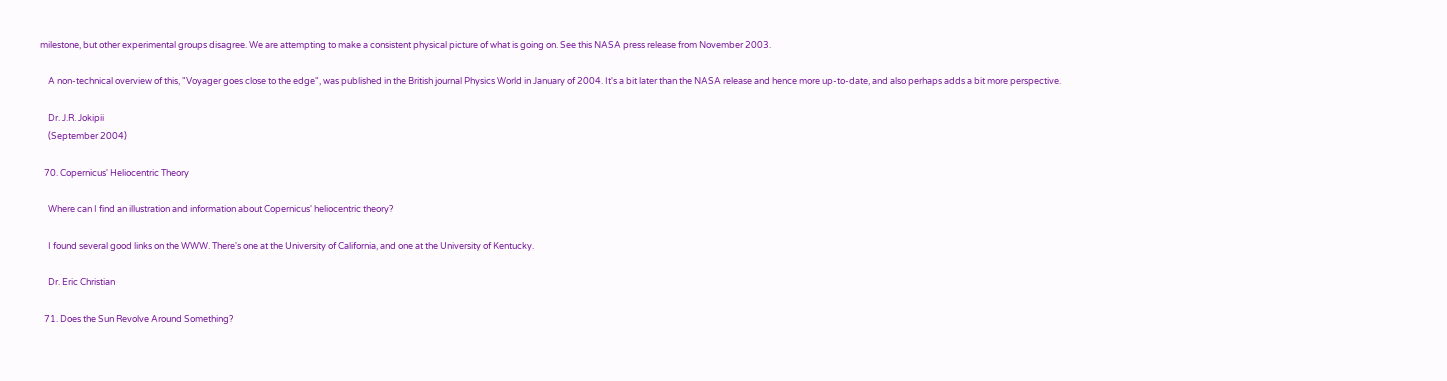milestone, but other experimental groups disagree. We are attempting to make a consistent physical picture of what is going on. See this NASA press release from November 2003.

    A non-technical overview of this, "Voyager goes close to the edge", was published in the British journal Physics World in January of 2004. It's a bit later than the NASA release and hence more up-to-date, and also perhaps adds a bit more perspective.

    Dr. J.R. Jokipii
    (September 2004)

  70. Copernicus' Heliocentric Theory

    Where can I find an illustration and information about Copernicus' heliocentric theory?

    I found several good links on the WWW. There's one at the University of California, and one at the University of Kentucky.

    Dr. Eric Christian

  71. Does the Sun Revolve Around Something?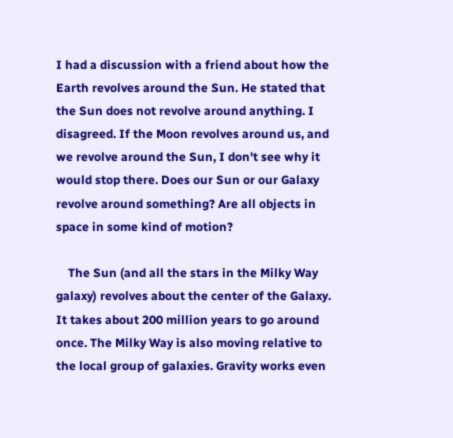I had a discussion with a friend about how the Earth revolves around the Sun. He stated that the Sun does not revolve around anything. I disagreed. If the Moon revolves around us, and we revolve around the Sun, I don't see why it would stop there. Does our Sun or our Galaxy revolve around something? Are all objects in space in some kind of motion?

    The Sun (and all the stars in the Milky Way galaxy) revolves about the center of the Galaxy. It takes about 200 million years to go around once. The Milky Way is also moving relative to the local group of galaxies. Gravity works even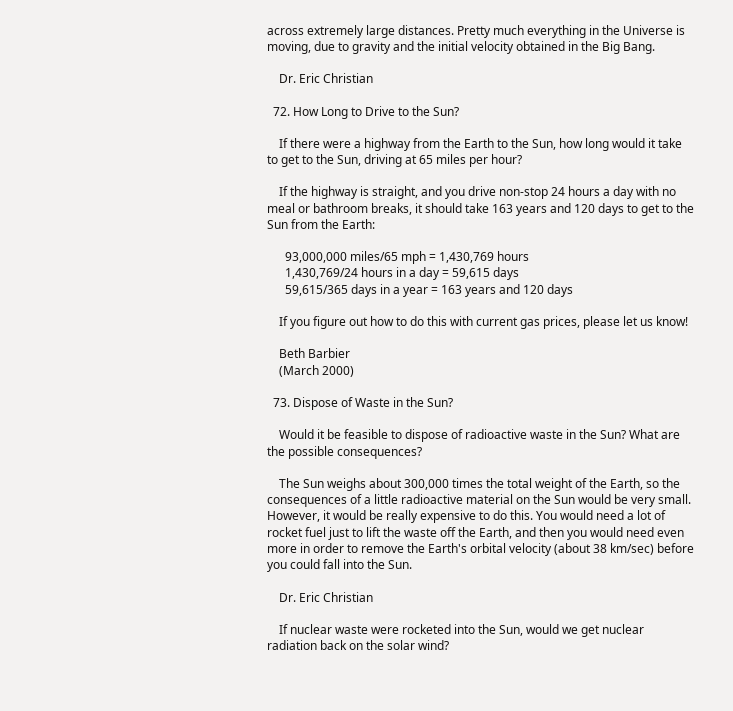across extremely large distances. Pretty much everything in the Universe is moving, due to gravity and the initial velocity obtained in the Big Bang.

    Dr. Eric Christian

  72. How Long to Drive to the Sun?

    If there were a highway from the Earth to the Sun, how long would it take to get to the Sun, driving at 65 miles per hour?

    If the highway is straight, and you drive non-stop 24 hours a day with no meal or bathroom breaks, it should take 163 years and 120 days to get to the Sun from the Earth:

      93,000,000 miles/65 mph = 1,430,769 hours
      1,430,769/24 hours in a day = 59,615 days
      59,615/365 days in a year = 163 years and 120 days

    If you figure out how to do this with current gas prices, please let us know!

    Beth Barbier
    (March 2000)

  73. Dispose of Waste in the Sun?

    Would it be feasible to dispose of radioactive waste in the Sun? What are the possible consequences?

    The Sun weighs about 300,000 times the total weight of the Earth, so the consequences of a little radioactive material on the Sun would be very small. However, it would be really expensive to do this. You would need a lot of rocket fuel just to lift the waste off the Earth, and then you would need even more in order to remove the Earth's orbital velocity (about 38 km/sec) before you could fall into the Sun.

    Dr. Eric Christian

    If nuclear waste were rocketed into the Sun, would we get nuclear radiation back on the solar wind?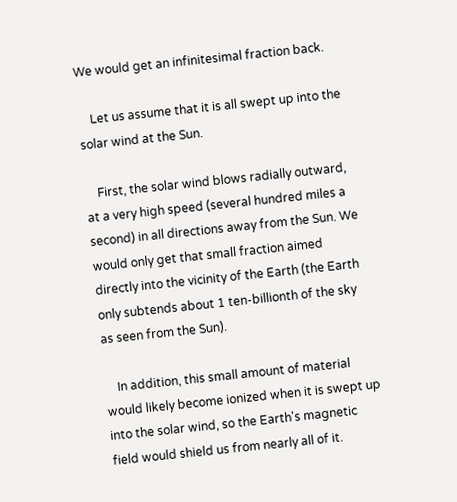We would get an infinitesimal fraction back.

    Let us assume that it is all swept up into the solar wind at the Sun.

    First, the solar wind blows radially outward, at a very high speed (several hundred miles a second) in all directions away from the Sun. We would only get that small fraction aimed directly into the vicinity of the Earth (the Earth only subtends about 1 ten-billionth of the sky as seen from the Sun).

    In addition, this small amount of material would likely become ionized when it is swept up into the solar wind, so the Earth's magnetic field would shield us from nearly all of it.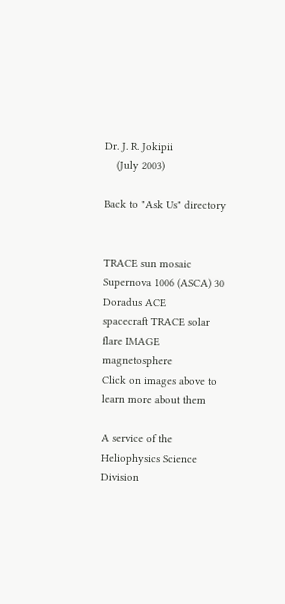Dr. J. R. Jokipii
    (July 2003)

Back to "Ask Us" directory


TRACE sun mosaic Supernova 1006 (ASCA) 30
Doradus ACE
spacecraft TRACE solar flare IMAGE magnetosphere
Click on images above to learn more about them

A service of the Heliophysics Science Division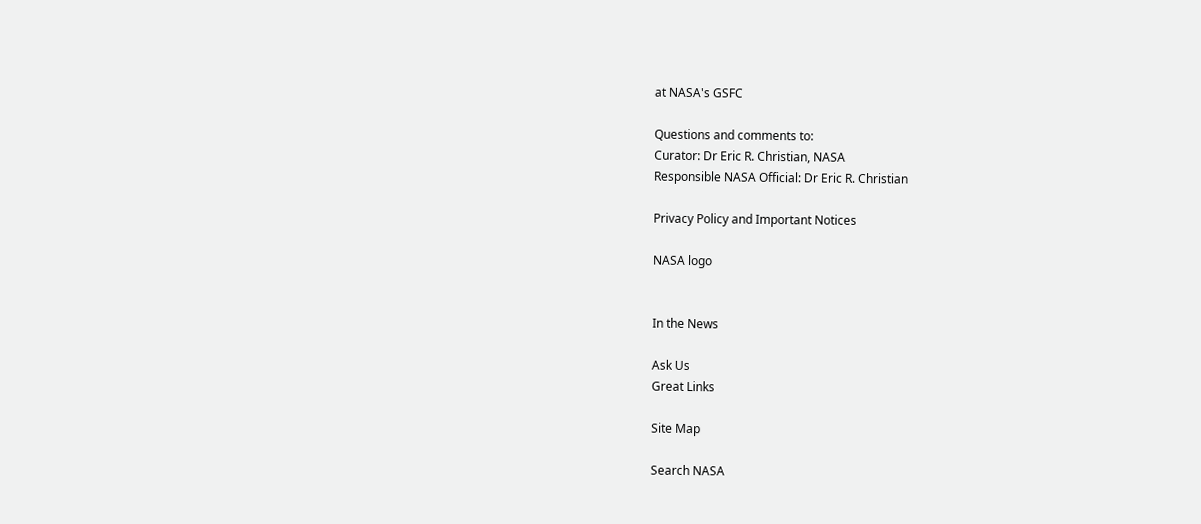at NASA's GSFC

Questions and comments to:
Curator: Dr Eric R. Christian, NASA
Responsible NASA Official: Dr Eric R. Christian

Privacy Policy and Important Notices

NASA logo


In the News

Ask Us
Great Links

Site Map

Search NASA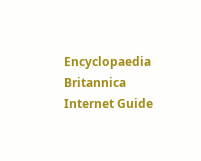Encyclopaedia Britannica Internet Guide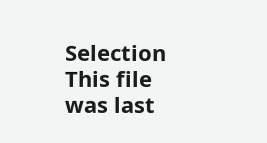Selection
This file was last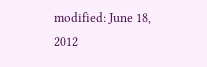modified: June 18, 2012